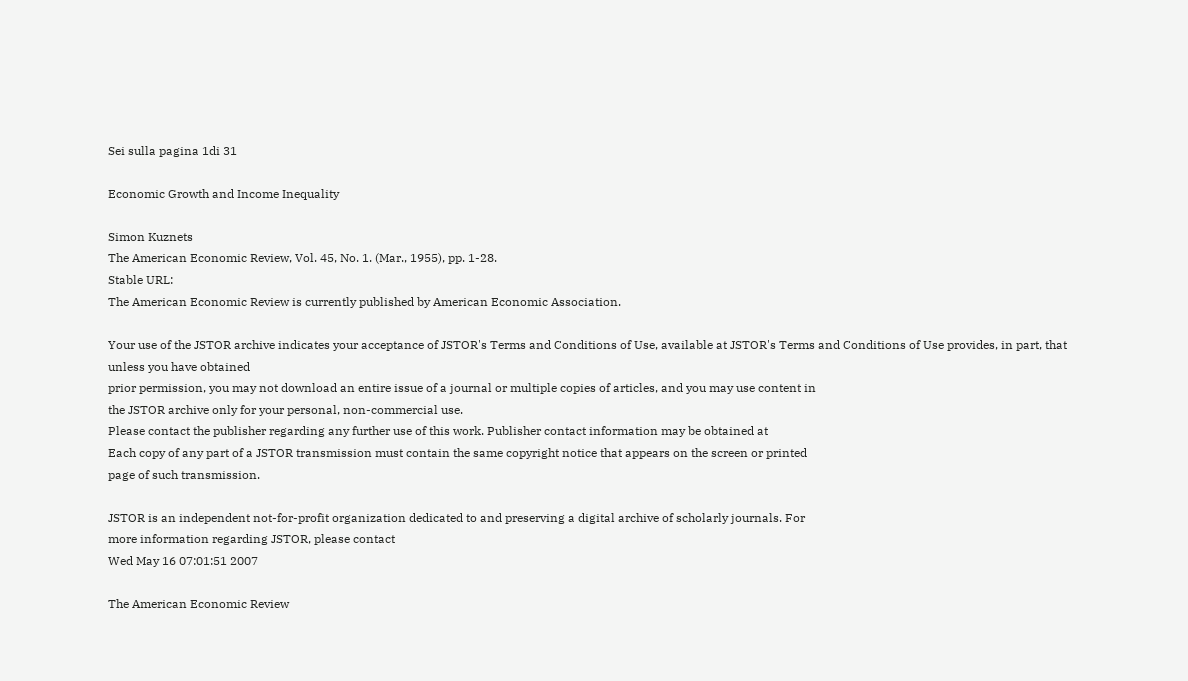Sei sulla pagina 1di 31

Economic Growth and Income Inequality

Simon Kuznets
The American Economic Review, Vol. 45, No. 1. (Mar., 1955), pp. 1-28.
Stable URL:
The American Economic Review is currently published by American Economic Association.

Your use of the JSTOR archive indicates your acceptance of JSTOR's Terms and Conditions of Use, available at JSTOR's Terms and Conditions of Use provides, in part, that unless you have obtained
prior permission, you may not download an entire issue of a journal or multiple copies of articles, and you may use content in
the JSTOR archive only for your personal, non-commercial use.
Please contact the publisher regarding any further use of this work. Publisher contact information may be obtained at
Each copy of any part of a JSTOR transmission must contain the same copyright notice that appears on the screen or printed
page of such transmission.

JSTOR is an independent not-for-profit organization dedicated to and preserving a digital archive of scholarly journals. For
more information regarding JSTOR, please contact
Wed May 16 07:01:51 2007

The American Economic Review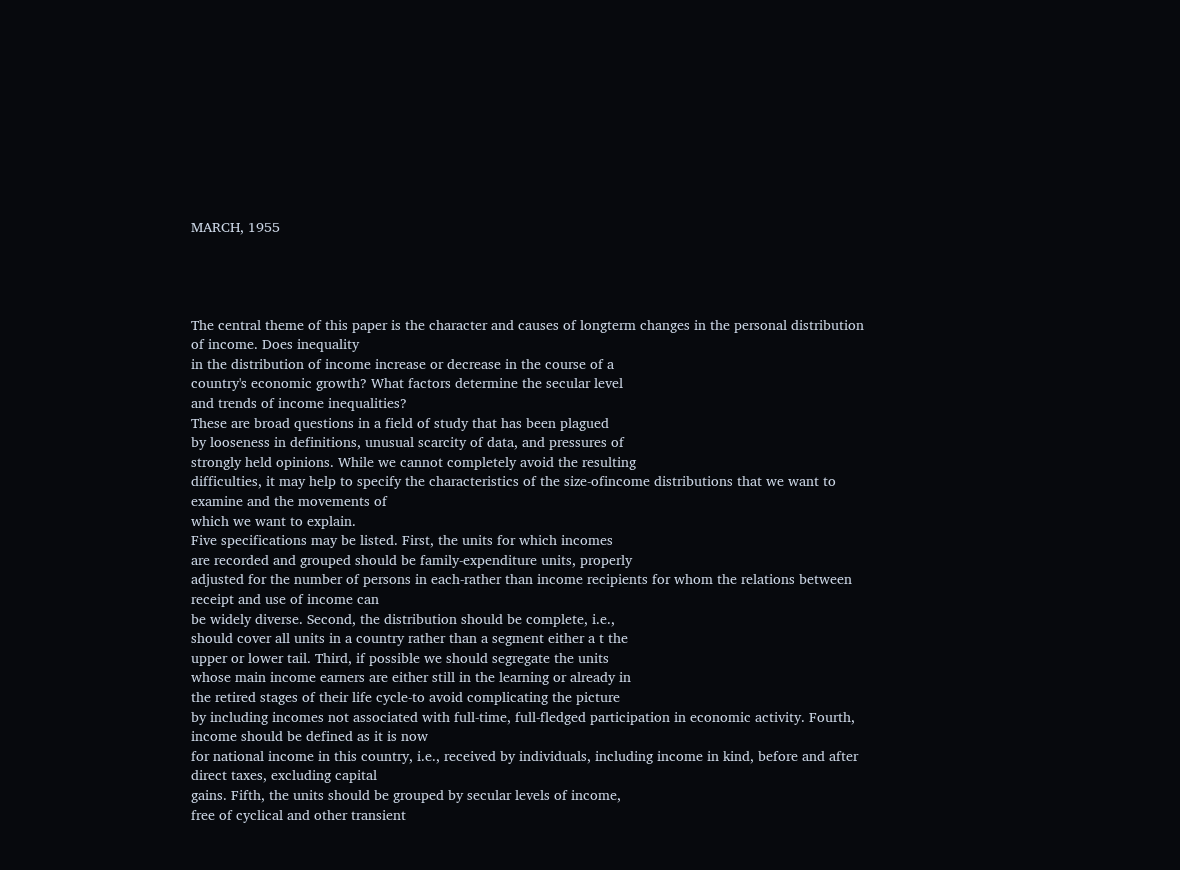MARCH, 1955




The central theme of this paper is the character and causes of longterm changes in the personal distribution of income. Does inequality
in the distribution of income increase or decrease in the course of a
country's economic growth? What factors determine the secular level
and trends of income inequalities?
These are broad questions in a field of study that has been plagued
by looseness in definitions, unusual scarcity of data, and pressures of
strongly held opinions. While we cannot completely avoid the resulting
difficulties, it may help to specify the characteristics of the size-ofincome distributions that we want to examine and the movements of
which we want to explain.
Five specifications may be listed. First, the units for which incomes
are recorded and grouped should be family-expenditure units, properly
adjusted for the number of persons in each-rather than income recipients for whom the relations between receipt and use of income can
be widely diverse. Second, the distribution should be complete, i.e.,
should cover all units in a country rather than a segment either a t the
upper or lower tail. Third, if possible we should segregate the units
whose main income earners are either still in the learning or already in
the retired stages of their life cycle-to avoid complicating the picture
by including incomes not associated with full-time, full-fledged participation in economic activity. Fourth, income should be defined as it is now
for national income in this country, i.e., received by individuals, including income in kind, before and after direct taxes, excluding capital
gains. Fifth, the units should be grouped by secular levels of income,
free of cyclical and other transient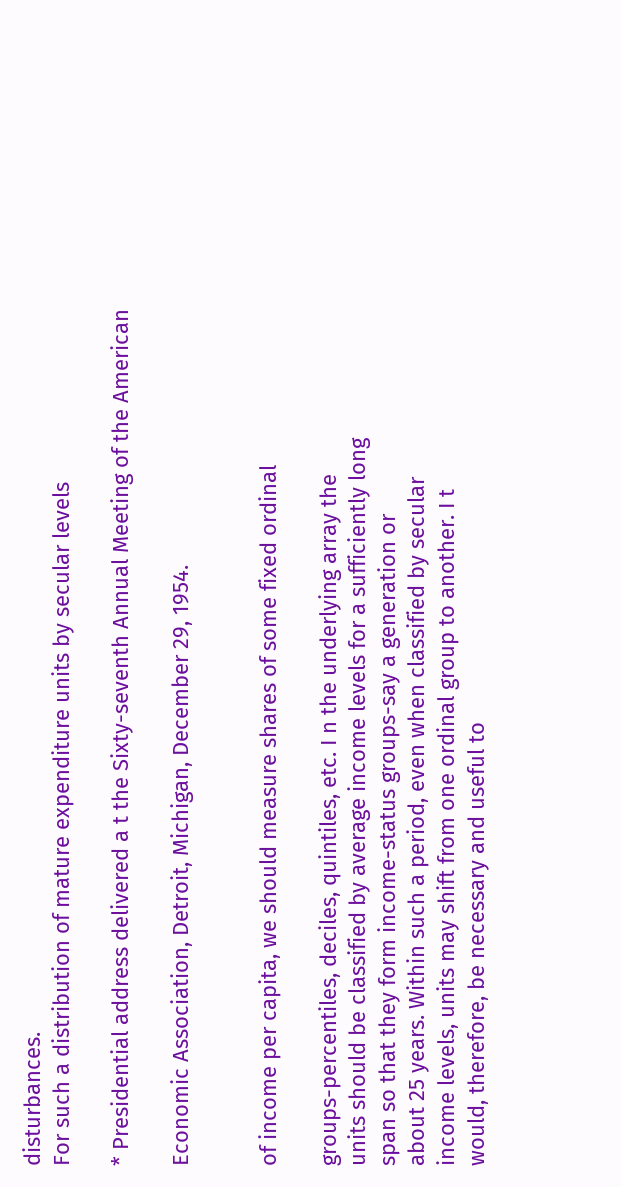disturbances.
For such a distribution of mature expenditure units by secular levels

* Presidential address delivered a t the Sixty-seventh Annual Meeting of the American

Economic Association, Detroit, Michigan, December 29, 1954.


of income per capita, we should measure shares of some fixed ordinal

groups-percentiles, deciles, quintiles, etc. I n the underlying array the
units should be classified by average income levels for a sufficiently long
span so that they form income-status groups-say a generation or
about 25 years. Within such a period, even when classified by secular
income levels, units may shift from one ordinal group to another. I t
would, therefore, be necessary and useful to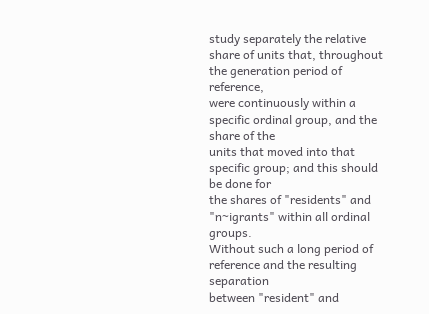study separately the relative share of units that, throughout the generation period of reference,
were continuously within a specific ordinal group, and the share of the
units that moved into that specific group; and this should be done for
the shares of "residents" and "n~igrants" within all ordinal groups.
Without such a long period of reference and the resulting separation
between "resident" and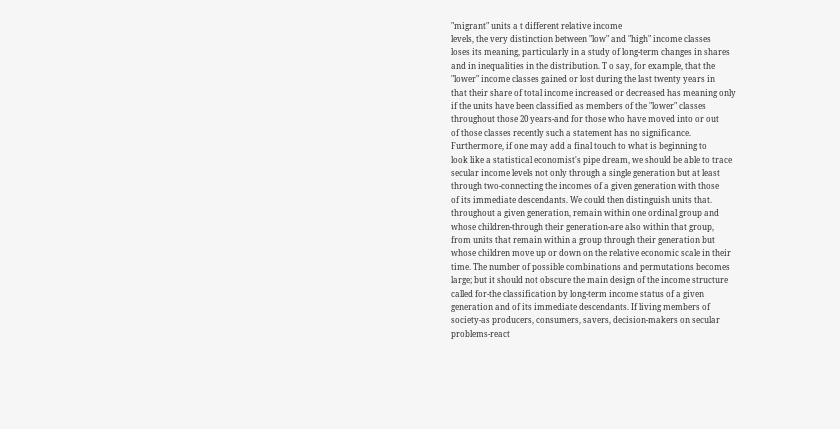"migrant" units a t different relative income
levels, the very distinction between "low" and "high" income classes
loses its meaning, particularly in a study of long-term changes in shares
and in inequalities in the distribution. T o say, for example, that the
"lower" income classes gained or lost during the last twenty years in
that their share of total income increased or decreased has meaning only
if the units have been classified as members of the "lower" classes
throughout those 20 years-and for those who have moved into or out
of those classes recently such a statement has no significance.
Furthermore, if one may add a final touch to what is beginning to
look like a statistical economist's pipe dream, we should be able to trace
secular income levels not only through a single generation but at least
through two-connecting the incomes of a given generation with those
of its immediate descendants. We could then distinguish units that.
throughout a given generation, remain within one ordinal group and
whose children-through their generation-are also within that group,
from units that remain within a group through their generation but
whose children move up or down on the relative economic scale in their
time. The number of possible combinations and permutations becomes
large; but it should not obscure the main design of the income structure
called for-the classification by long-term income status of a given
generation and of its immediate descendants. If living members of
society-as producers, consumers, savers, decision-makers on secular
problems-react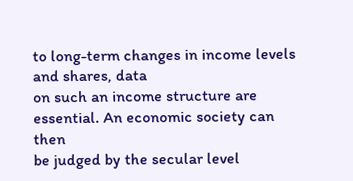to long-term changes in income levels and shares, data
on such an income structure are essential. An economic society can then
be judged by the secular level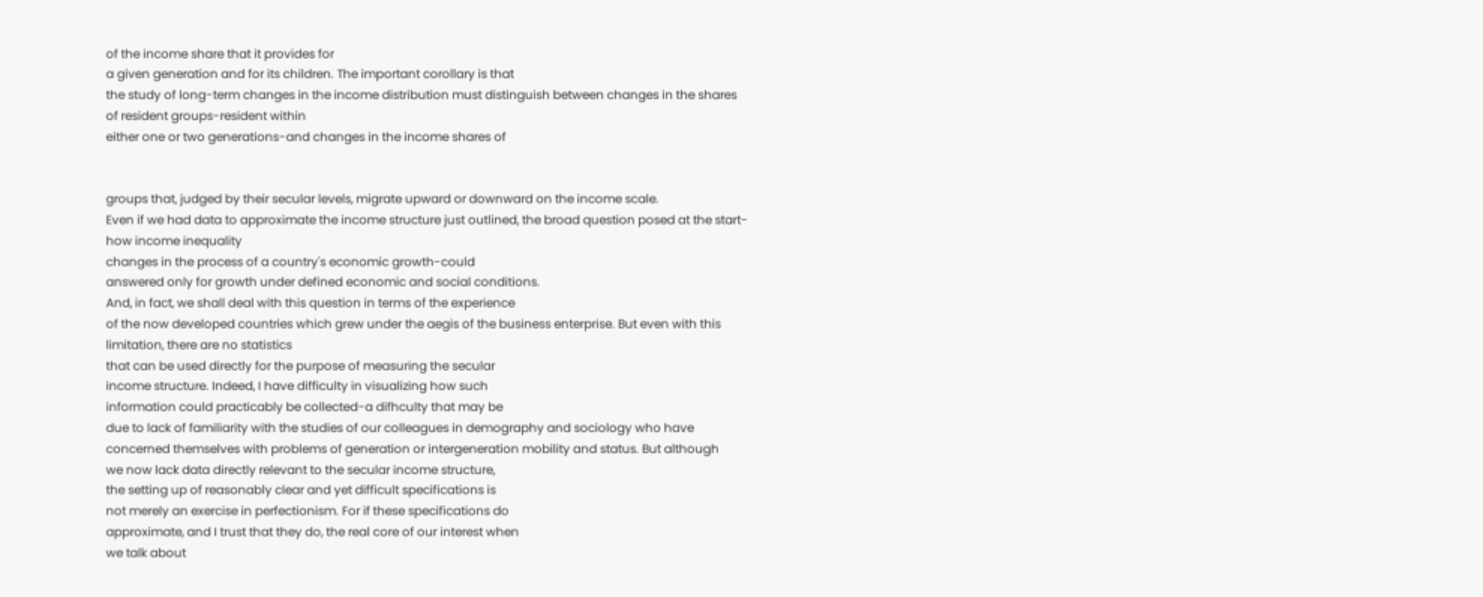of the income share that it provides for
a given generation and for its children. The important corollary is that
the study of long-term changes in the income distribution must distinguish between changes in the shares of resident groups-resident within
either one or two generations-and changes in the income shares of


groups that, judged by their secular levels, migrate upward or downward on the income scale.
Even if we had data to approximate the income structure just outlined, the broad question posed at the start-how income inequality
changes in the process of a country's economic growth-could
answered only for growth under defined economic and social conditions.
And, in fact, we shall deal with this question in terms of the experience
of the now developed countries which grew under the aegis of the business enterprise. But even with this limitation, there are no statistics
that can be used directly for the purpose of measuring the secular
income structure. Indeed, I have difficulty in visualizing how such
information could practicably be collected-a difhculty that may be
due to lack of familiarity with the studies of our colleagues in demography and sociology who have concerned themselves with problems of generation or intergeneration mobility and status. But although
we now lack data directly relevant to the secular income structure,
the setting up of reasonably clear and yet difficult specifications is
not merely an exercise in perfectionism. For if these specifications do
approximate, and I trust that they do, the real core of our interest when
we talk about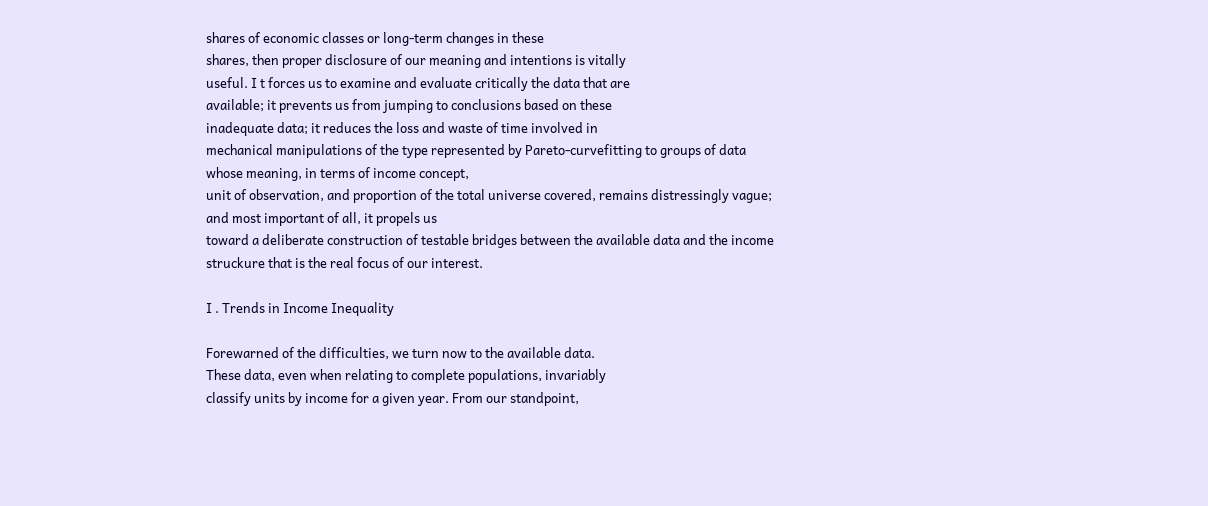shares of economic classes or long-term changes in these
shares, then proper disclosure of our meaning and intentions is vitally
useful. I t forces us to examine and evaluate critically the data that are
available; it prevents us from jumping to conclusions based on these
inadequate data; it reduces the loss and waste of time involved in
mechanical manipulations of the type represented by Pareto-curvefitting to groups of data whose meaning, in terms of income concept,
unit of observation, and proportion of the total universe covered, remains distressingly vague; and most important of all, it propels us
toward a deliberate construction of testable bridges between the available data and the income struckure that is the real focus of our interest.

I . Trends in Income Inequality

Forewarned of the difficulties, we turn now to the available data.
These data, even when relating to complete populations, invariably
classify units by income for a given year. From our standpoint,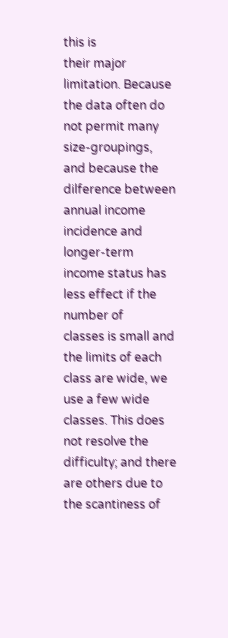this is
their major limitation. Because the data often do not permit many
size-groupings, and because the dilference between annual income
incidence and longer-term income status has less effect if the number of
classes is small and the limits of each class are wide, we use a few wide
classes. This does not resolve the difficulty; and there are others due to
the scantiness of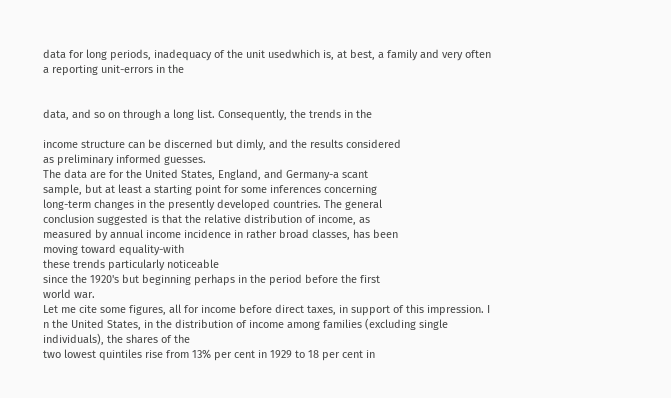data for long periods, inadequacy of the unit usedwhich is, at best, a family and very often a reporting unit-errors in the


data, and so on through a long list. Consequently, the trends in the

income structure can be discerned but dimly, and the results considered
as preliminary informed guesses.
The data are for the United States, England, and Germany-a scant
sample, but at least a starting point for some inferences concerning
long-term changes in the presently developed countries. The general
conclusion suggested is that the relative distribution of income, as
measured by annual income incidence in rather broad classes, has been
moving toward equality-with
these trends particularly noticeable
since the 1920's but beginning perhaps in the period before the first
world war.
Let me cite some figures, all for income before direct taxes, in support of this impression. I n the United States, in the distribution of income among families (excluding single individuals), the shares of the
two lowest quintiles rise from 13% per cent in 1929 to 18 per cent in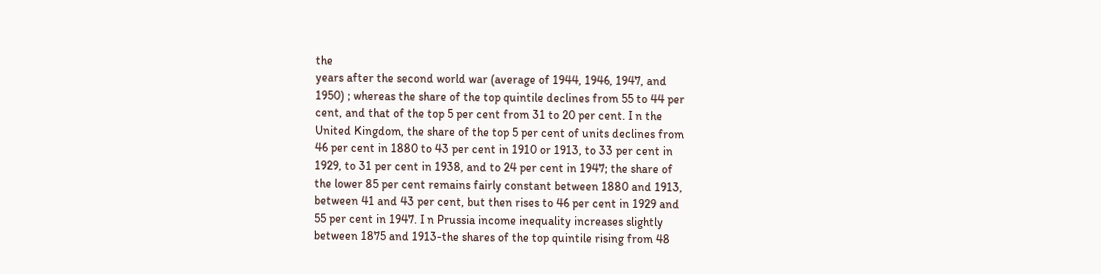the
years after the second world war (average of 1944, 1946, 1947, and
1950) ; whereas the share of the top quintile declines from 55 to 44 per
cent, and that of the top 5 per cent from 31 to 20 per cent. I n the
United Kingdom, the share of the top 5 per cent of units declines from
46 per cent in 1880 to 43 per cent in 1910 or 1913, to 33 per cent in
1929, to 31 per cent in 1938, and to 24 per cent in 1947; the share of
the lower 85 per cent remains fairly constant between 1880 and 1913,
between 41 and 43 per cent, but then rises to 46 per cent in 1929 and
55 per cent in 1947. I n Prussia income inequality increases slightly
between 1875 and 1913-the shares of the top quintile rising from 48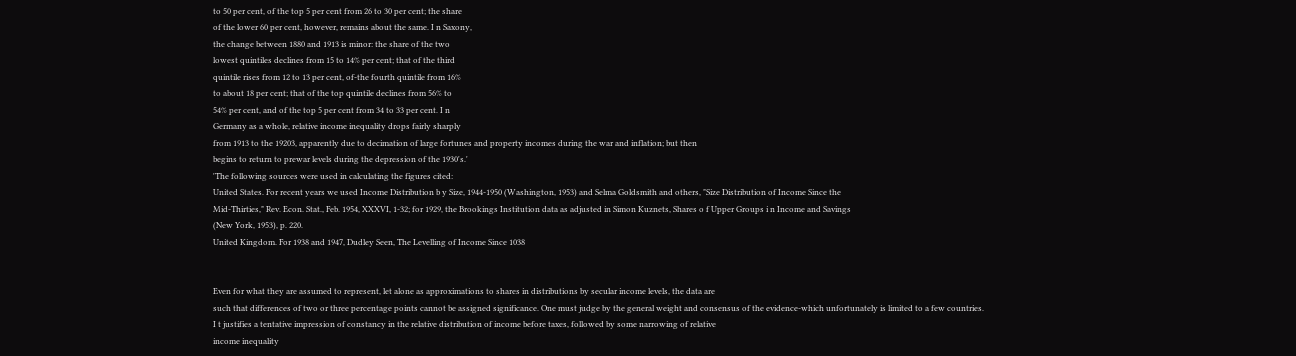to 50 per cent, of the top 5 per cent from 26 to 30 per cent; the share
of the lower 60 per cent, however, remains about the same. I n Saxony,
the change between 1880 and 1913 is minor: the share of the two
lowest quintiles declines from 15 to 14% per cent; that of the third
quintile rises from 12 to 13 per cent, of-the fourth quintile from 16%
to about 18 per cent; that of the top quintile declines from 56% to
54% per cent, and of the top 5 per cent from 34 to 33 per cent. I n
Germany as a whole, relative income inequality drops fairly sharply
from 1913 to the 19203, apparently due to decimation of large fortunes and property incomes during the war and inflation; but then
begins to return to prewar levels during the depression of the 1930's.'
'The following sources were used in calculating the figures cited:
United States. For recent years we used Income Distribution b y Size, 1944-1950 (Washington, 1953) and Selma Goldsmith and others, "Size Distribution of Income Since the
Mid-Thirties," Rev. Econ. Stat., Feb. 1954, XXXVI, 1-32; for 1929, the Brookings Institution data as adjusted in Simon Kuznets, Shares o f Upper Groups i n Income and Savings
(New York, 1953), p. 220.
United Kingdom. For 1938 and 1947, Dudley Seen, The Levelling of Income Since 1038


Even for what they are assumed to represent, let alone as approximations to shares in distributions by secular income levels, the data are
such that differences of two or three percentage points cannot be assigned significance. One must judge by the general weight and consensus of the evidence-which unfortunately is limited to a few countries.
I t justifies a tentative impression of constancy in the relative distribution of income before taxes, followed by some narrowing of relative
income inequality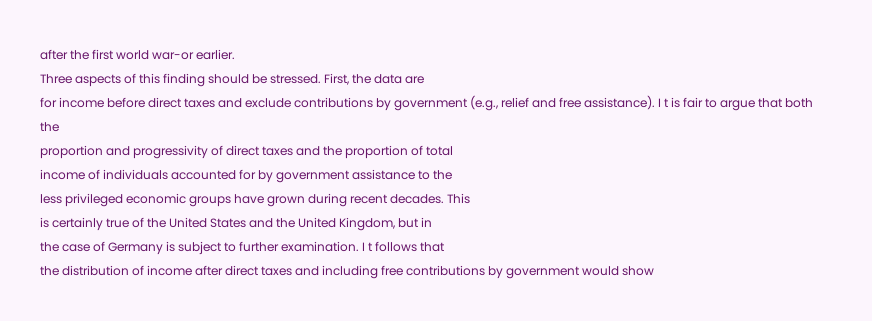after the first world war-or earlier.
Three aspects of this finding should be stressed. First, the data are
for income before direct taxes and exclude contributions by government (e.g., relief and free assistance). I t is fair to argue that both the
proportion and progressivity of direct taxes and the proportion of total
income of individuals accounted for by government assistance to the
less privileged economic groups have grown during recent decades. This
is certainly true of the United States and the United Kingdom, but in
the case of Germany is subject to further examination. I t follows that
the distribution of income after direct taxes and including free contributions by government would show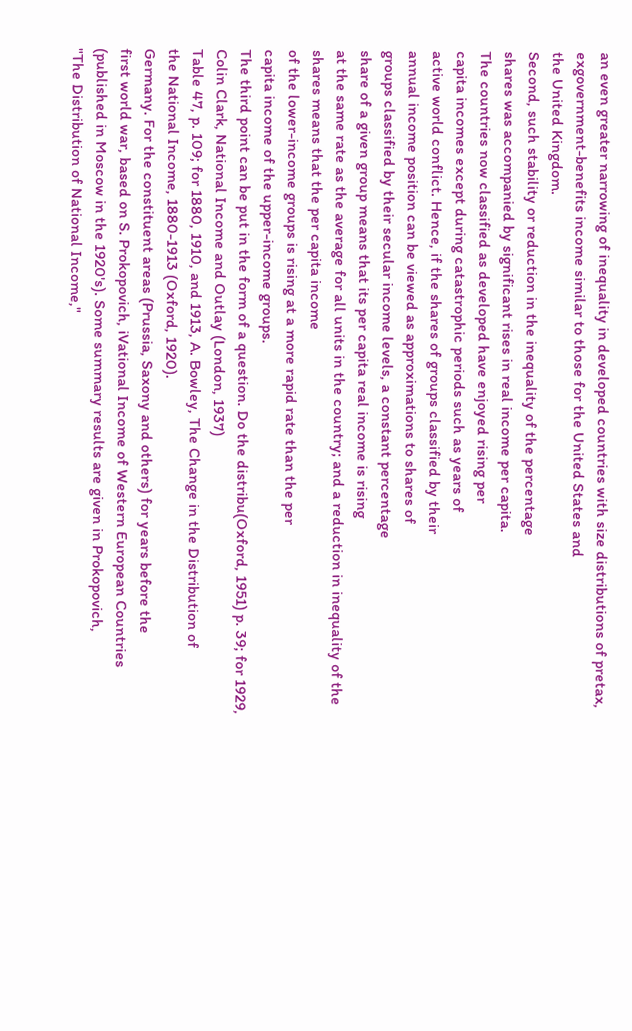an even greater narrowing of inequality in developed countries with size distributions of pretax, exgovernment-benefits income similar to those for the United States and
the United Kingdom.
Second, such stability or reduction in the inequality of the percentage
shares was accompanied by significant rises in real income per capita.
The countries now classified as developed have enjoyed rising per
capita incomes except during catastrophic periods such as years of
active world conflict. Hence, if the shares of groups classified by their
annual income position can be viewed as approximations to shares of
groups classified by their secular income levels, a constant percentage
share of a given group means that its per capita real income is rising
at the same rate as the average for all units in the country; and a reduction in inequality of the shares means that the per capita income
of the lower-income groups is rising at a more rapid rate than the per
capita income of the upper-income groups.
The third point can be put in the form of a question. Do the distribu(Oxford, 1951) p. 39; for 1929, Colin Clark, National Income and Outlay (London, 1937)
Table 47, p. 109; for 1880, 1910, and 1913, A. Bowley, The Change in the Distribution of
the National Income, 1880-1913 (Oxford, 1920).
Germany. For the constituent areas (Prussia, Saxony and others) for years before the
first world war, based on S. Prokopovich, iVational Income of Western European Countries
(published in Moscow in the 1920's). Some summary results are given in Prokopovich,
"The Distribution of National Income,"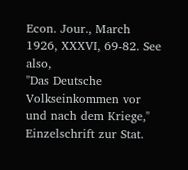Econ. Jour., March 1926, XXXVI, 69-82. See also,
"Das Deutsche Volkseinkommen vor und nach dem Kriege," Einzelschrift zur Stat.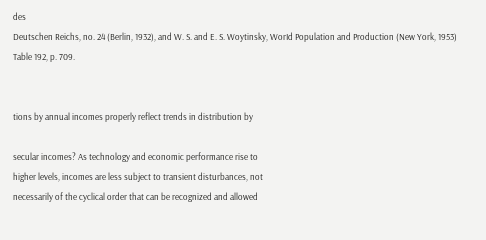des
Deutschen Reichs, no. 24 (Berlin, 1932), and W. S. and E. S. Woytinsky, WorId Population and Production (New York, 1953) Table 192, p. 709.


tions by annual incomes properly reflect trends in distribution by

secular incomes? As technology and economic performance rise to
higher levels, incomes are less subject to transient disturbances, not
necessarily of the cyclical order that can be recognized and allowed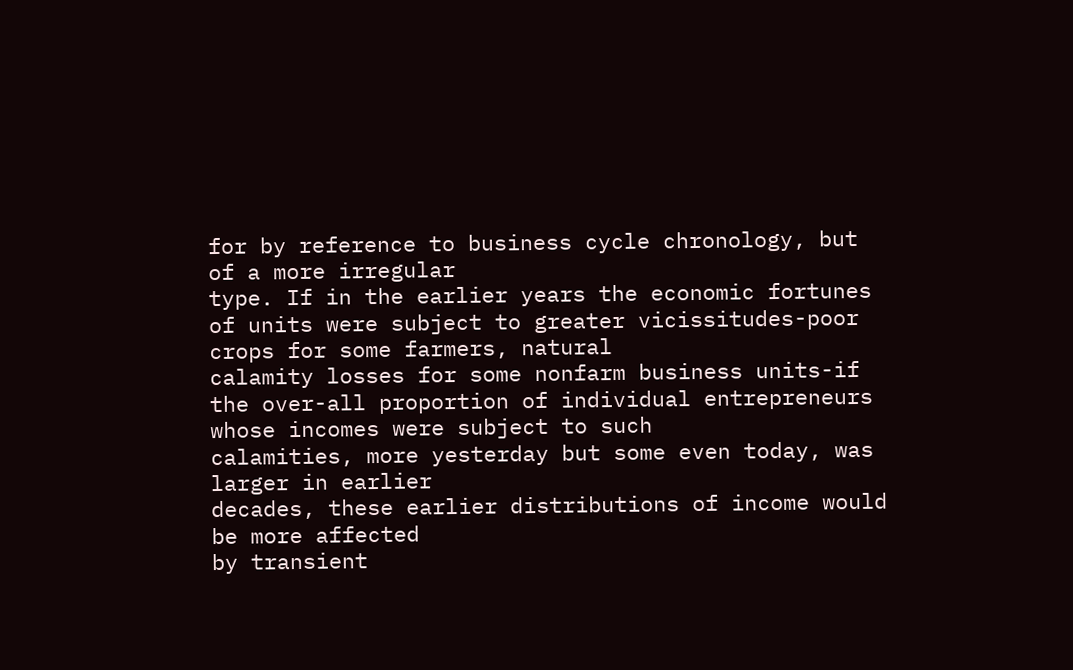for by reference to business cycle chronology, but of a more irregular
type. If in the earlier years the economic fortunes of units were subject to greater vicissitudes-poor
crops for some farmers, natural
calamity losses for some nonfarm business units-if the over-all proportion of individual entrepreneurs whose incomes were subject to such
calamities, more yesterday but some even today, was larger in earlier
decades, these earlier distributions of income would be more affected
by transient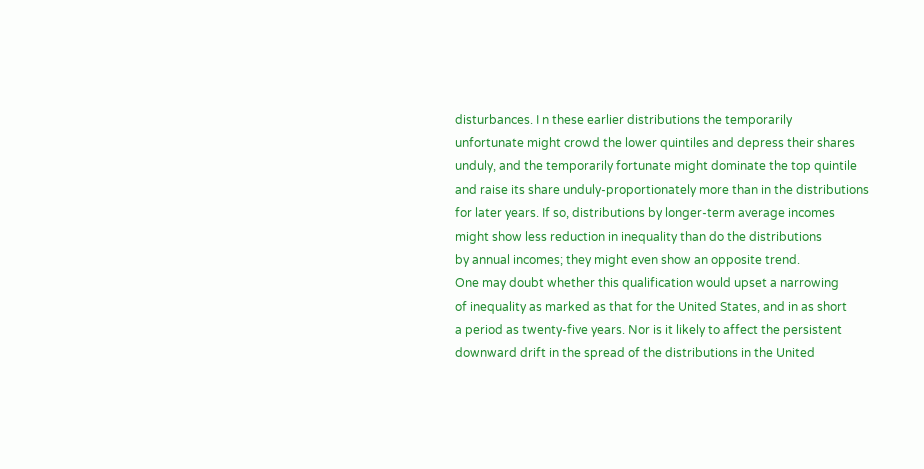disturbances. I n these earlier distributions the temporarily
unfortunate might crowd the lower quintiles and depress their shares
unduly, and the temporarily fortunate might dominate the top quintile
and raise its share unduly-proportionately more than in the distributions for later years. If so, distributions by longer-term average incomes might show less reduction in inequality than do the distributions
by annual incomes; they might even show an opposite trend.
One may doubt whether this qualification would upset a narrowing
of inequality as marked as that for the United States, and in as short
a period as twenty-five years. Nor is it likely to affect the persistent
downward drift in the spread of the distributions in the United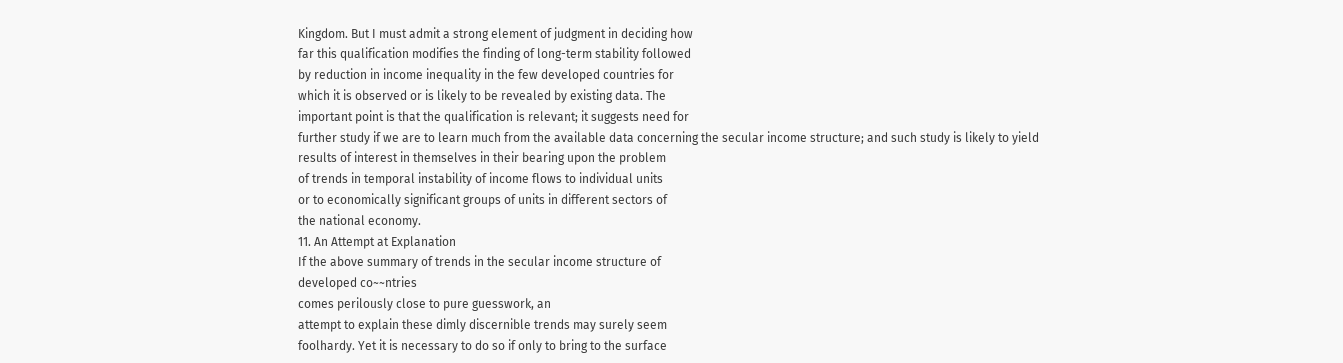Kingdom. But I must admit a strong element of judgment in deciding how
far this qualification modifies the finding of long-term stability followed
by reduction in income inequality in the few developed countries for
which it is observed or is likely to be revealed by existing data. The
important point is that the qualification is relevant; it suggests need for
further study if we are to learn much from the available data concerning the secular income structure; and such study is likely to yield
results of interest in themselves in their bearing upon the problem
of trends in temporal instability of income flows to individual units
or to economically significant groups of units in different sectors of
the national economy.
11. An Attempt at Explanation
If the above summary of trends in the secular income structure of
developed co~~ntries
comes perilously close to pure guesswork, an
attempt to explain these dimly discernible trends may surely seem
foolhardy. Yet it is necessary to do so if only to bring to the surface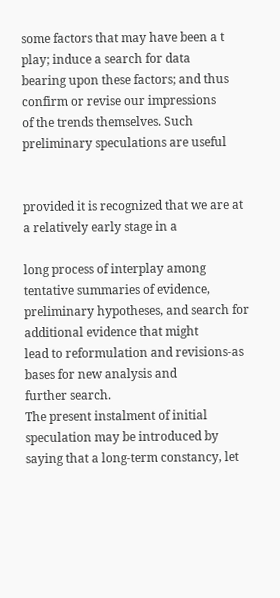some factors that may have been a t play; induce a search for data
bearing upon these factors; and thus confirm or revise our impressions
of the trends themselves. Such preliminary speculations are useful


provided it is recognized that we are at a relatively early stage in a

long process of interplay among tentative summaries of evidence,
preliminary hypotheses, and search for additional evidence that might
lead to reformulation and revisions-as bases for new analysis and
further search.
The present instalment of initial speculation may be introduced by
saying that a long-term constancy, let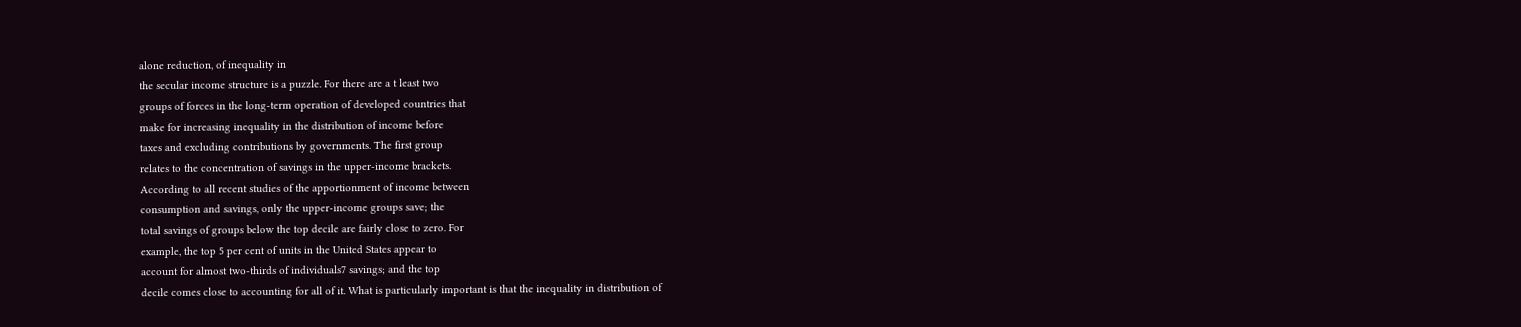alone reduction, of inequality in
the secular income structure is a puzzle. For there are a t least two
groups of forces in the long-term operation of developed countries that
make for increasing inequality in the distribution of income before
taxes and excluding contributions by governments. The first group
relates to the concentration of savings in the upper-income brackets.
According to all recent studies of the apportionment of income between
consumption and savings, only the upper-income groups save; the
total savings of groups below the top decile are fairly close to zero. For
example, the top 5 per cent of units in the United States appear to
account for almost two-thirds of individuals7 savings; and the top
decile comes close to accounting for all of it. What is particularly important is that the inequality in distribution of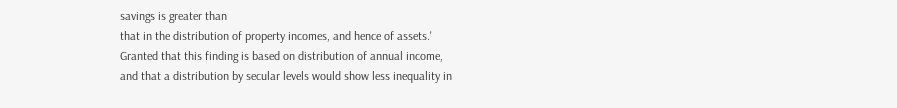savings is greater than
that in the distribution of property incomes, and hence of assets.'
Granted that this finding is based on distribution of annual income,
and that a distribution by secular levels would show less inequality in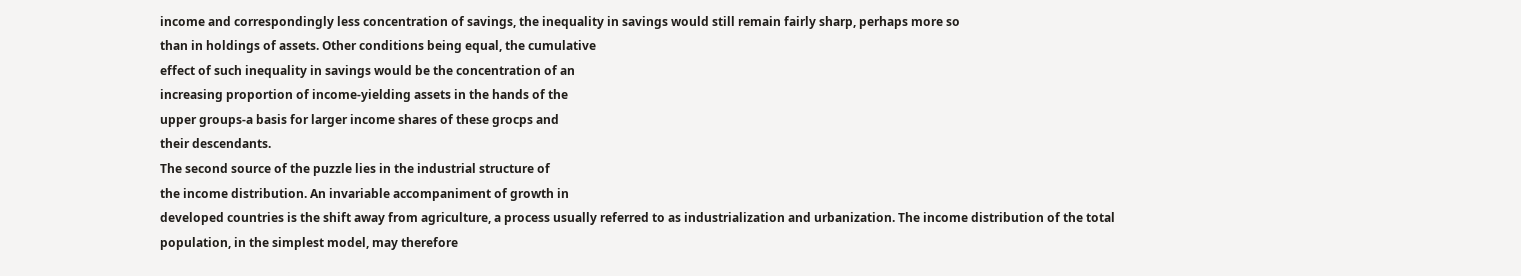income and correspondingly less concentration of savings, the inequality in savings would still remain fairly sharp, perhaps more so
than in holdings of assets. Other conditions being equal, the cumulative
effect of such inequality in savings would be the concentration of an
increasing proportion of income-yielding assets in the hands of the
upper groups-a basis for larger income shares of these grocps and
their descendants.
The second source of the puzzle lies in the industrial structure of
the income distribution. An invariable accompaniment of growth in
developed countries is the shift away from agriculture, a process usually referred to as industrialization and urbanization. The income distribution of the total population, in the simplest model, may therefore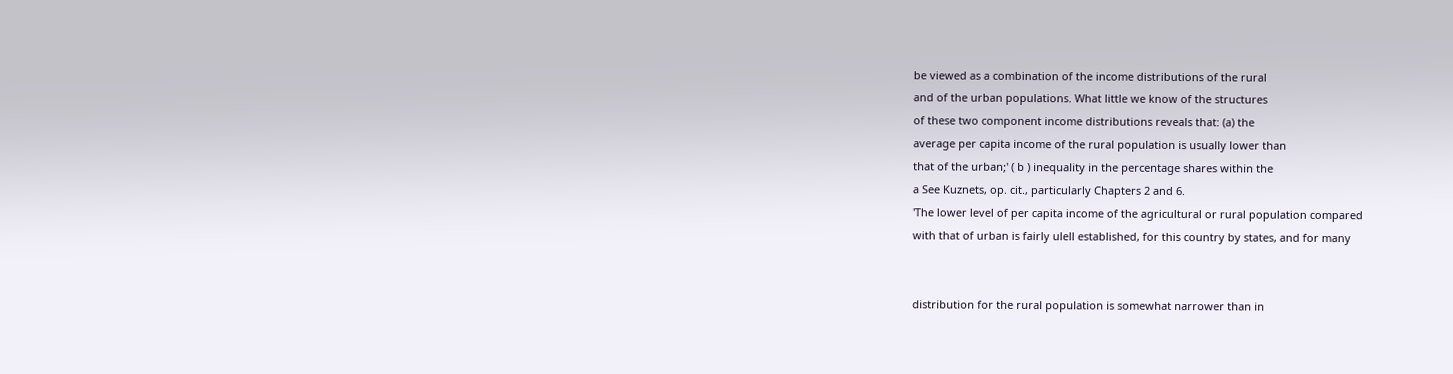be viewed as a combination of the income distributions of the rural
and of the urban populations. What little we know of the structures
of these two component income distributions reveals that: (a) the
average per capita income of the rural population is usually lower than
that of the urban;' ( b ) inequality in the percentage shares within the
a See Kuznets, op. cit., particularly Chapters 2 and 6.
'The lower level of per capita income of the agricultural or rural population compared
with that of urban is fairly ulell established, for this country by states, and for many


distribution for the rural population is somewhat narrower than in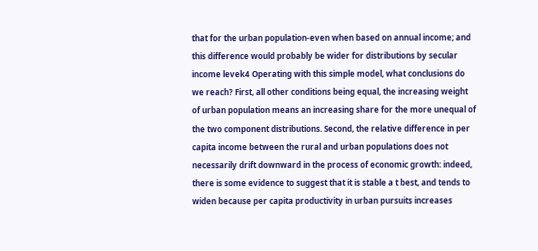that for the urban population-even when based on annual income; and
this difference would probably be wider for distributions by secular
income levek4 Operating with this simple model, what conclusions do
we reach? First, all other conditions being equal, the increasing weight
of urban population means an increasing share for the more unequal of
the two component distributions. Second, the relative difference in per
capita income between the rural and urban populations does not
necessarily drift downward in the process of economic growth: indeed,
there is some evidence to suggest that it is stable a t best, and tends to
widen because per capita productivity in urban pursuits increases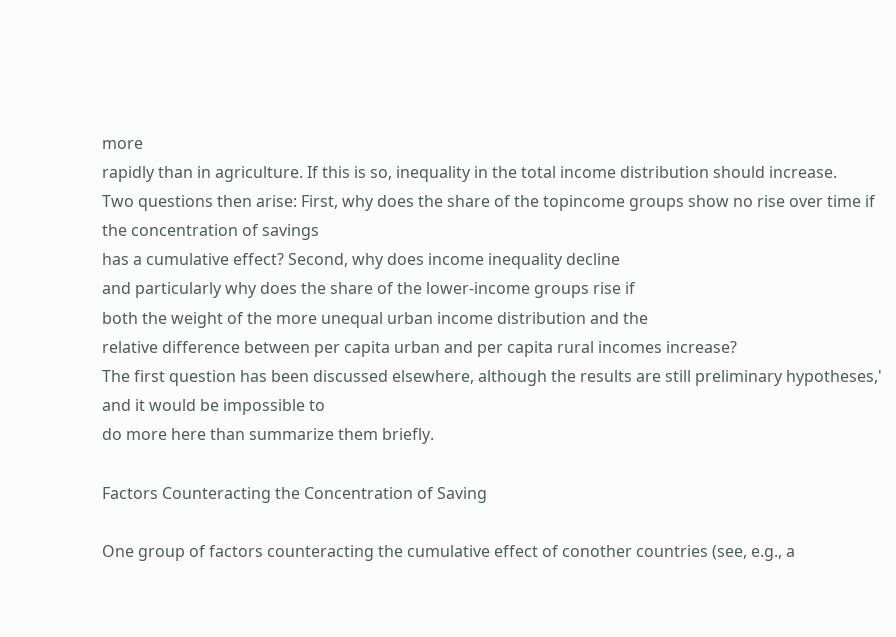more
rapidly than in agriculture. If this is so, inequality in the total income distribution should increase.
Two questions then arise: First, why does the share of the topincome groups show no rise over time if the concentration of savings
has a cumulative effect? Second, why does income inequality decline
and particularly why does the share of the lower-income groups rise if
both the weight of the more unequal urban income distribution and the
relative difference between per capita urban and per capita rural incomes increase?
The first question has been discussed elsewhere, although the results are still preliminary hypotheses,' and it would be impossible to
do more here than summarize them briefly.

Factors Counteracting the Concentration of Saving

One group of factors counteracting the cumulative effect of conother countries (see, e.g., a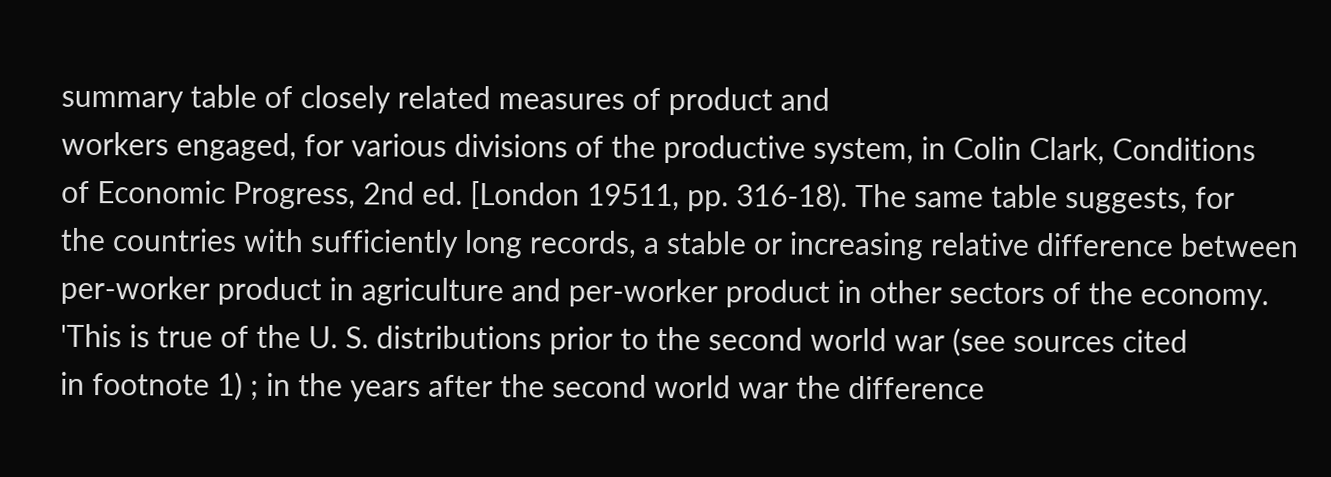summary table of closely related measures of product and
workers engaged, for various divisions of the productive system, in Colin Clark, Conditions
of Economic Progress, 2nd ed. [London 19511, pp. 316-18). The same table suggests, for
the countries with sufficiently long records, a stable or increasing relative difference between
per-worker product in agriculture and per-worker product in other sectors of the economy.
'This is true of the U. S. distributions prior to the second world war (see sources cited
in footnote 1) ; in the years after the second world war the difference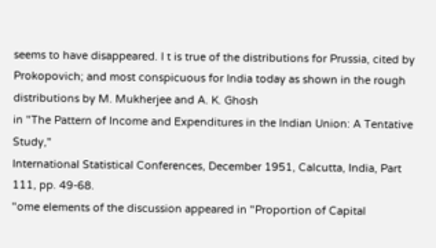seems to have disappeared. I t is true of the distributions for Prussia, cited by Prokopovich; and most conspicuous for India today as shown in the rough distributions by M. Mukherjee and A. K. Ghosh
in "The Pattern of Income and Expenditures in the Indian Union: A Tentative Study,"
International Statistical Conferences, December 1951, Calcutta, India, Part 111, pp. 49-68.
"ome elements of the discussion appeared in "Proportion of Capital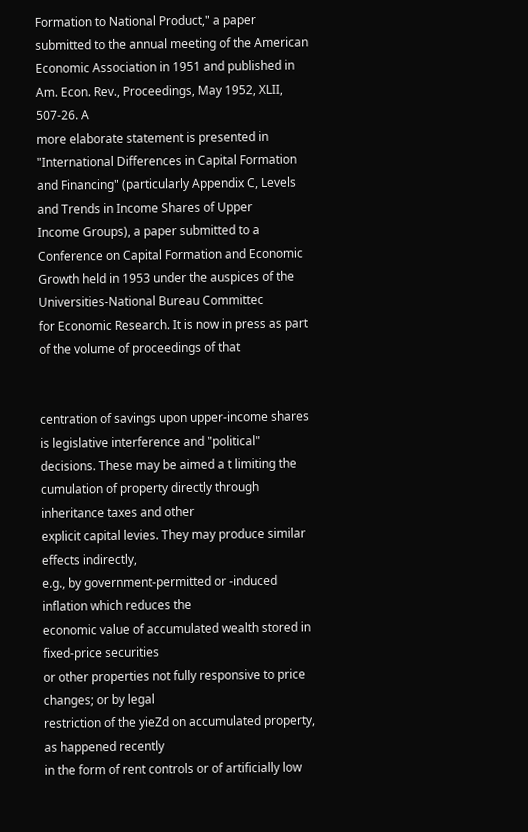Formation to National Product," a paper submitted to the annual meeting of the American Economic Association in 1951 and published in Am. Econ. Rev., Proceedings, May 1952, XLII, 507-26. A
more elaborate statement is presented in "International Differences in Capital Formation
and Financing" (particularly Appendix C, Levels and Trends in Income Shares of Upper
Income Groups), a paper submitted to a Conference on Capital Formation and Economic
Growth held in 1953 under the auspices of the Universities-National Bureau Committec
for Economic Research. It is now in press as part of the volume of proceedings of that


centration of savings upon upper-income shares is legislative interference and "political" decisions. These may be aimed a t limiting the
cumulation of property directly through inheritance taxes and other
explicit capital levies. They may produce similar effects indirectly,
e.g., by government-permitted or -induced inflation which reduces the
economic value of accumulated wealth stored in fixed-price securities
or other properties not fully responsive to price changes; or by legal
restriction of the yieZd on accumulated property, as happened recently
in the form of rent controls or of artificially low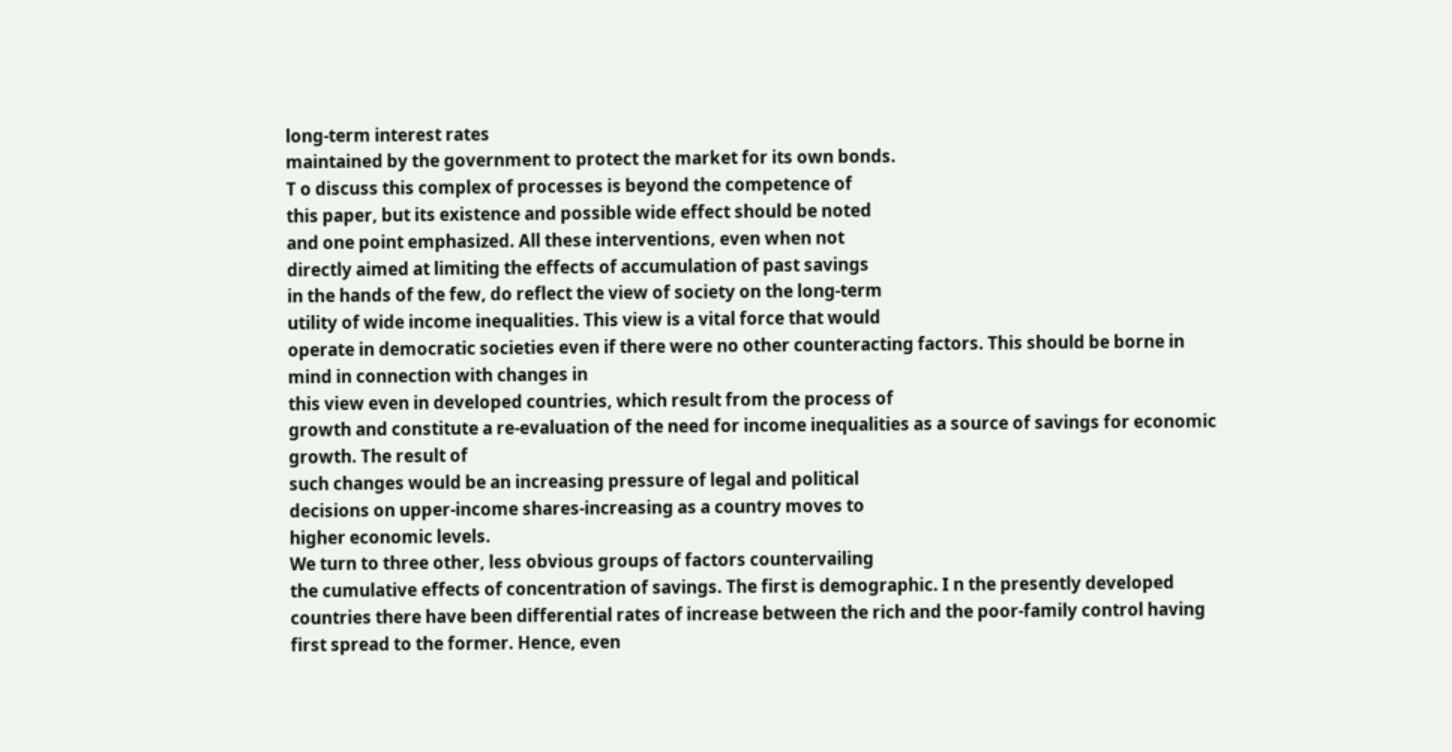long-term interest rates
maintained by the government to protect the market for its own bonds.
T o discuss this complex of processes is beyond the competence of
this paper, but its existence and possible wide effect should be noted
and one point emphasized. All these interventions, even when not
directly aimed at limiting the effects of accumulation of past savings
in the hands of the few, do reflect the view of society on the long-term
utility of wide income inequalities. This view is a vital force that would
operate in democratic societies even if there were no other counteracting factors. This should be borne in mind in connection with changes in
this view even in developed countries, which result from the process of
growth and constitute a re-evaluation of the need for income inequalities as a source of savings for economic growth. The result of
such changes would be an increasing pressure of legal and political
decisions on upper-income shares-increasing as a country moves to
higher economic levels.
We turn to three other, less obvious groups of factors countervailing
the cumulative effects of concentration of savings. The first is demographic. I n the presently developed countries there have been differential rates of increase between the rich and the poor-family control having first spread to the former. Hence, even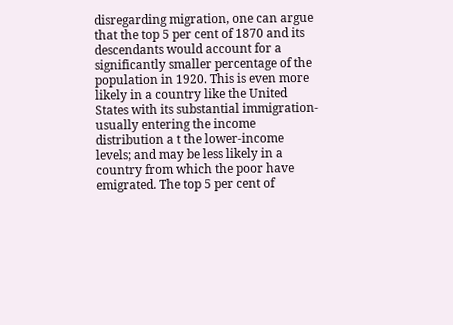disregarding migration, one can argue that the top 5 per cent of 1870 and its descendants would account for a significantly smaller percentage of the population in 1920. This is even more likely in a country like the United
States with its substantial immigration-usually entering the income
distribution a t the lower-income levels; and may be less likely in a
country from which the poor have emigrated. The top 5 per cent of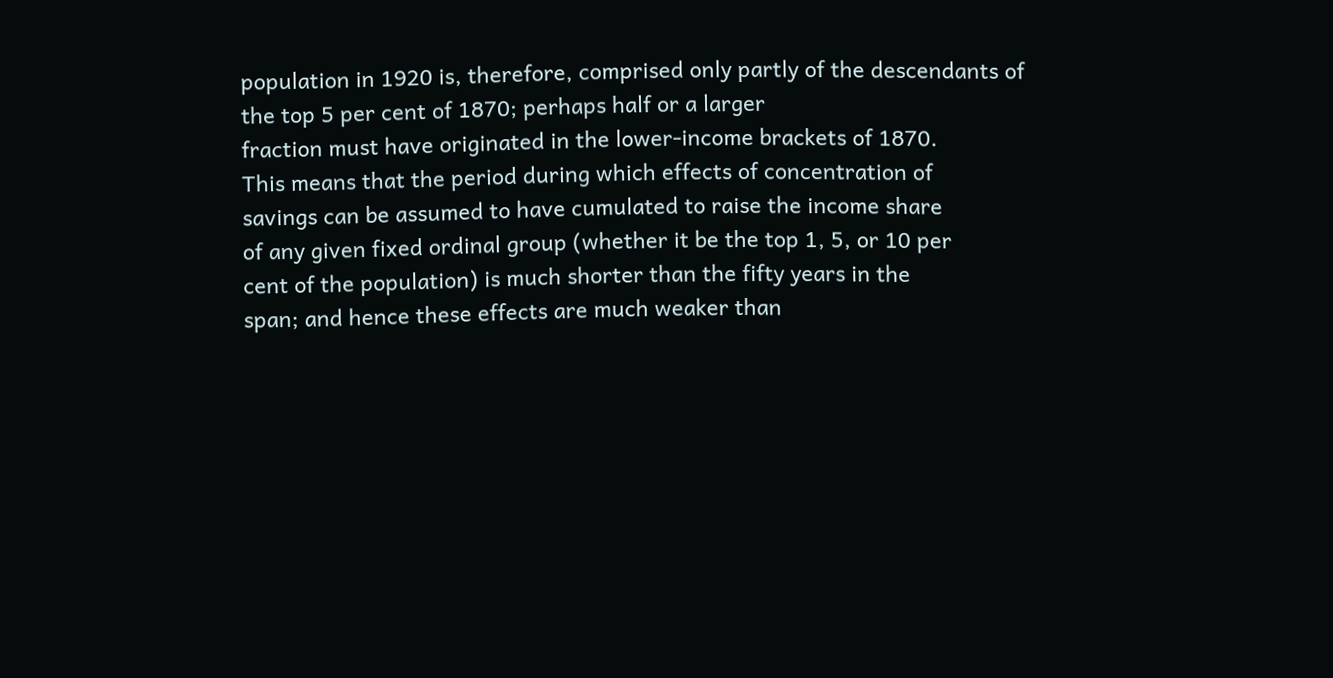population in 1920 is, therefore, comprised only partly of the descendants of the top 5 per cent of 1870; perhaps half or a larger
fraction must have originated in the lower-income brackets of 1870.
This means that the period during which effects of concentration of
savings can be assumed to have cumulated to raise the income share
of any given fixed ordinal group (whether it be the top 1, 5, or 10 per
cent of the population) is much shorter than the fifty years in the
span; and hence these effects are much weaker than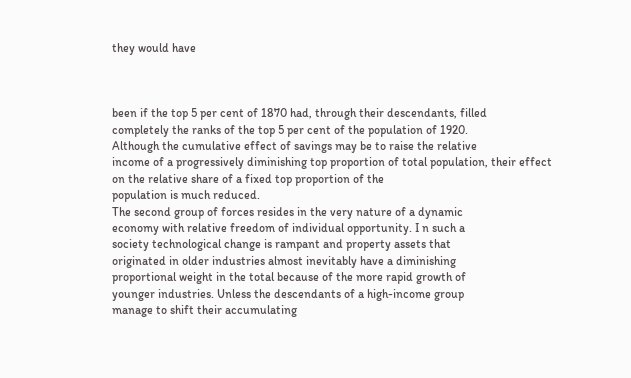they would have



been if the top 5 per cent of 1870 had, through their descendants, filled
completely the ranks of the top 5 per cent of the population of 1920.
Although the cumulative effect of savings may be to raise the relative
income of a progressively diminishing top proportion of total population, their effect on the relative share of a fixed top proportion of the
population is much reduced.
The second group of forces resides in the very nature of a dynamic
economy with relative freedom of individual opportunity. I n such a
society technological change is rampant and property assets that
originated in older industries almost inevitably have a diminishing
proportional weight in the total because of the more rapid growth of
younger industries. Unless the descendants of a high-income group
manage to shift their accumulating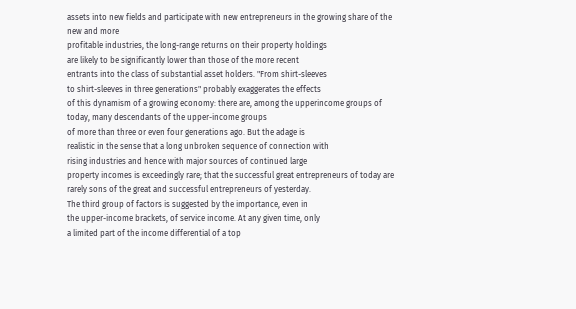assets into new fields and participate with new entrepreneurs in the growing share of the new and more
profitable industries, the long-range returns on their property holdings
are likely to be significantly lower than those of the more recent
entrants into the class of substantial asset holders. "From shirt-sleeves
to shirt-sleeves in three generations" probably exaggerates the effects
of this dynamism of a growing economy: there are, among the upperincome groups of today, many descendants of the upper-income groups
of more than three or even four generations ago. But the adage is
realistic in the sense that a long unbroken sequence of connection with
rising industries and hence with major sources of continued large
property incomes is exceedingly rare; that the successful great entrepreneurs of today are rarely sons of the great and successful entrepreneurs of yesterday.
The third group of factors is suggested by the importance, even in
the upper-income brackets, of service income. At any given time, only
a limited part of the income differential of a top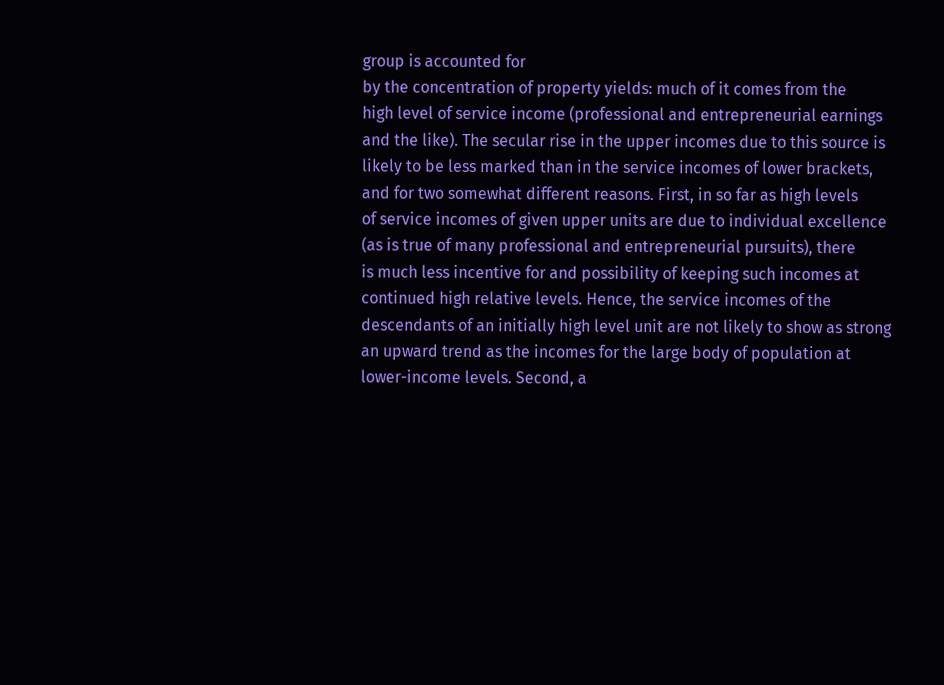group is accounted for
by the concentration of property yields: much of it comes from the
high level of service income (professional and entrepreneurial earnings
and the like). The secular rise in the upper incomes due to this source is
likely to be less marked than in the service incomes of lower brackets,
and for two somewhat different reasons. First, in so far as high levels
of service incomes of given upper units are due to individual excellence
(as is true of many professional and entrepreneurial pursuits), there
is much less incentive for and possibility of keeping such incomes at
continued high relative levels. Hence, the service incomes of the descendants of an initially high level unit are not likely to show as strong
an upward trend as the incomes for the large body of population at
lower-income levels. Second, a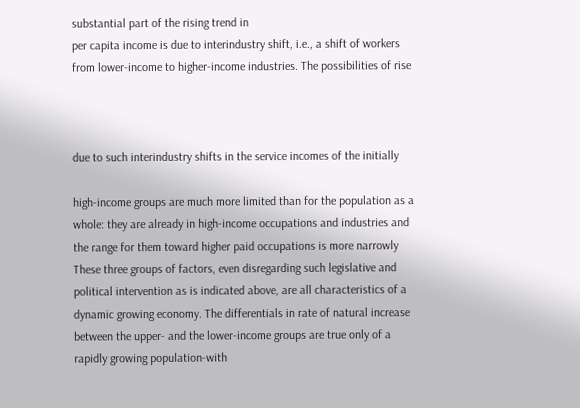substantial part of the rising trend in
per capita income is due to interindustry shift, i.e., a shift of workers
from lower-income to higher-income industries. The possibilities of rise



due to such interindustry shifts in the service incomes of the initially

high-income groups are much more limited than for the population as a
whole: they are already in high-income occupations and industries and
the range for them toward higher paid occupations is more narrowly
These three groups of factors, even disregarding such legislative and
political intervention as is indicated above, are all characteristics of a
dynamic growing economy. The differentials in rate of natural increase
between the upper- and the lower-income groups are true only of a
rapidly growing population-with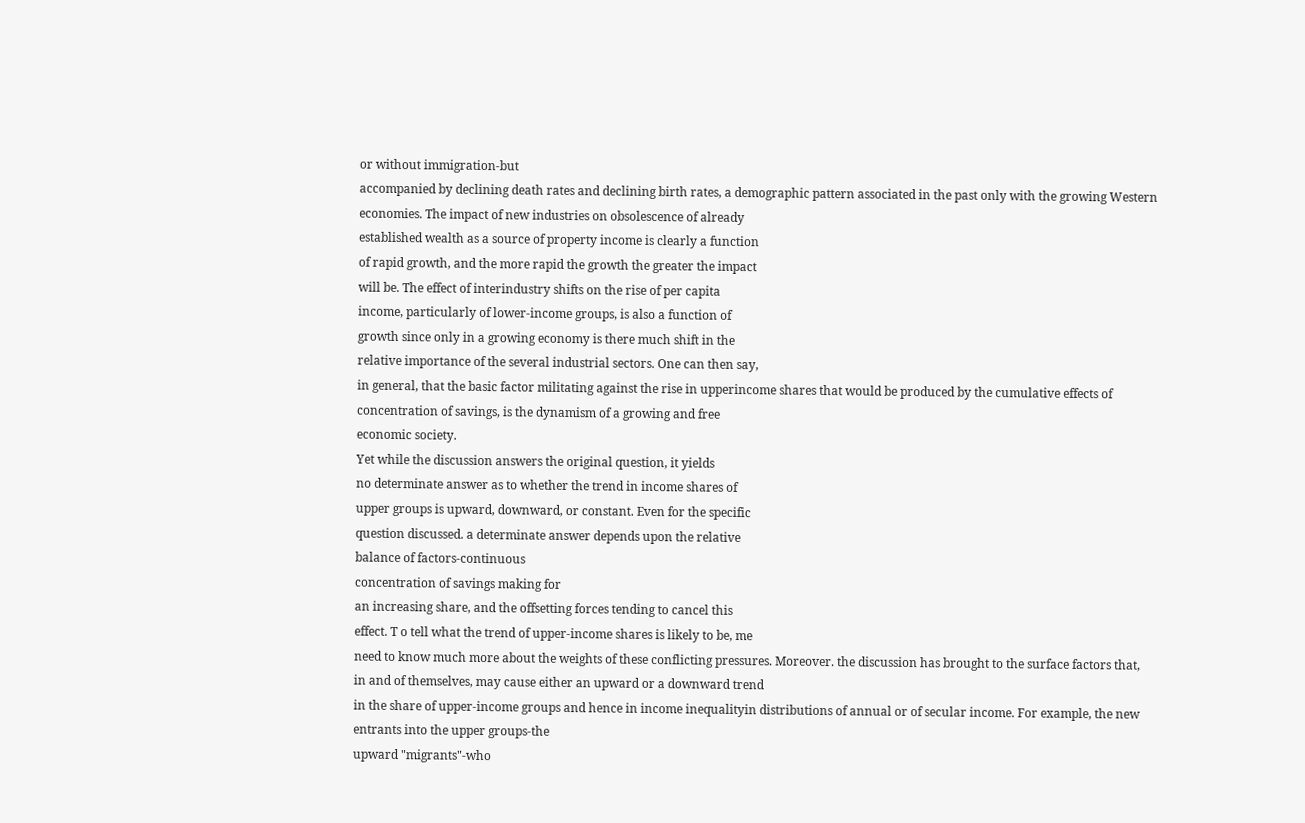or without immigration-but
accompanied by declining death rates and declining birth rates, a demographic pattern associated in the past only with the growing Western
economies. The impact of new industries on obsolescence of already
established wealth as a source of property income is clearly a function
of rapid growth, and the more rapid the growth the greater the impact
will be. The effect of interindustry shifts on the rise of per capita
income, particularly of lower-income groups, is also a function of
growth since only in a growing economy is there much shift in the
relative importance of the several industrial sectors. One can then say,
in general, that the basic factor militating against the rise in upperincome shares that would be produced by the cumulative effects of
concentration of savings, is the dynamism of a growing and free
economic society.
Yet while the discussion answers the original question, it yields
no determinate answer as to whether the trend in income shares of
upper groups is upward, downward, or constant. Even for the specific
question discussed. a determinate answer depends upon the relative
balance of factors-continuous
concentration of savings making for
an increasing share, and the offsetting forces tending to cancel this
effect. T o tell what the trend of upper-income shares is likely to be, me
need to know much more about the weights of these conflicting pressures. Moreover. the discussion has brought to the surface factors that,
in and of themselves, may cause either an upward or a downward trend
in the share of upper-income groups and hence in income inequalityin distributions of annual or of secular income. For example, the new
entrants into the upper groups-the
upward "migrants"-who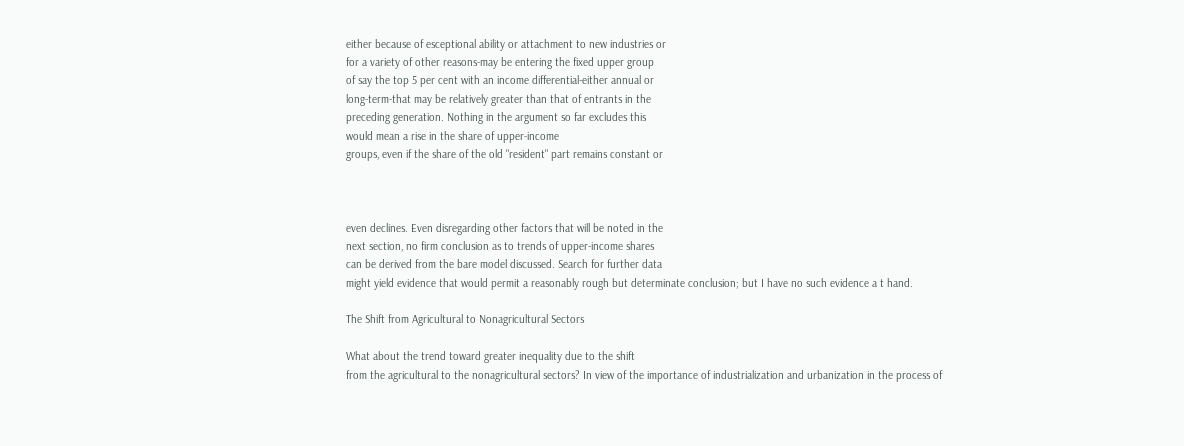either because of esceptional ability or attachment to new industries or
for a variety of other reasons-may be entering the fixed upper group
of say the top 5 per cent with an income differential-either annual or
long-term-that may be relatively greater than that of entrants in the
preceding generation. Nothing in the argument so far excludes this
would mean a rise in the share of upper-income
groups, even if the share of the old "resident" part remains constant or



even declines. Even disregarding other factors that will be noted in the
next section, no firm conclusion as to trends of upper-income shares
can be derived from the bare model discussed. Search for further data
might yield evidence that would permit a reasonably rough but determinate conclusion; but I have no such evidence a t hand.

The Shift from Agricultural to Nonagricultural Sectors

What about the trend toward greater inequality due to the shift
from the agricultural to the nonagricultural sectors? In view of the importance of industrialization and urbanization in the process of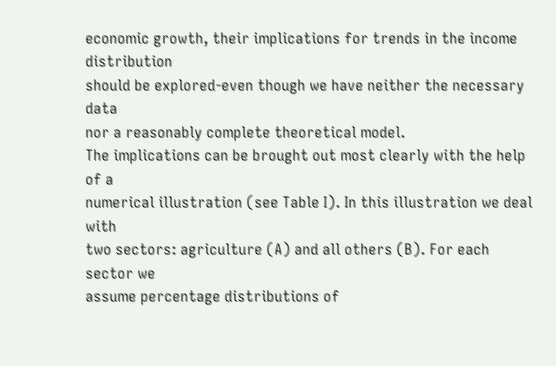economic growth, their implications for trends in the income distribution
should be explored-even though we have neither the necessary data
nor a reasonably complete theoretical model.
The implications can be brought out most clearly with the help of a
numerical illustration (see Table I). In this illustration we deal with
two sectors: agriculture (A) and all others (B). For each sector we
assume percentage distributions of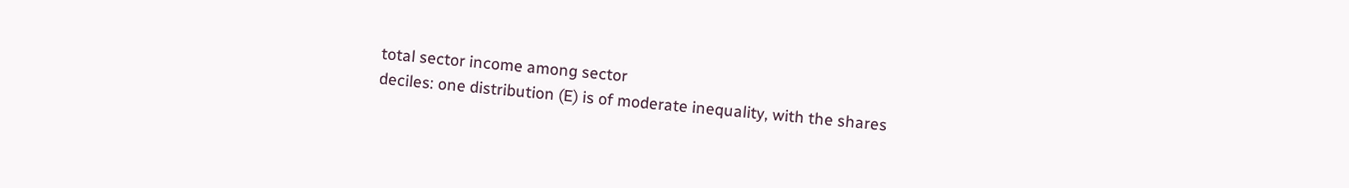total sector income among sector
deciles: one distribution (E) is of moderate inequality, with the shares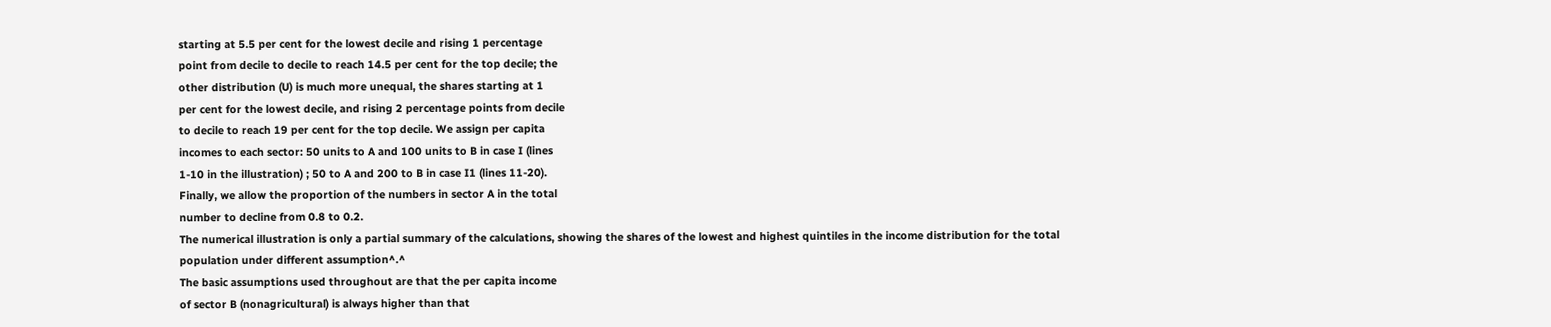starting at 5.5 per cent for the lowest decile and rising 1 percentage
point from decile to decile to reach 14.5 per cent for the top decile; the
other distribution (U) is much more unequal, the shares starting at 1
per cent for the lowest decile, and rising 2 percentage points from decile
to decile to reach 19 per cent for the top decile. We assign per capita
incomes to each sector: 50 units to A and 100 units to B in case I (lines
1-10 in the illustration) ; 50 to A and 200 to B in case I1 (lines 11-20).
Finally, we allow the proportion of the numbers in sector A in the total
number to decline from 0.8 to 0.2.
The numerical illustration is only a partial summary of the calculations, showing the shares of the lowest and highest quintiles in the income distribution for the total population under different assumption^.^
The basic assumptions used throughout are that the per capita income
of sector B (nonagricultural) is always higher than that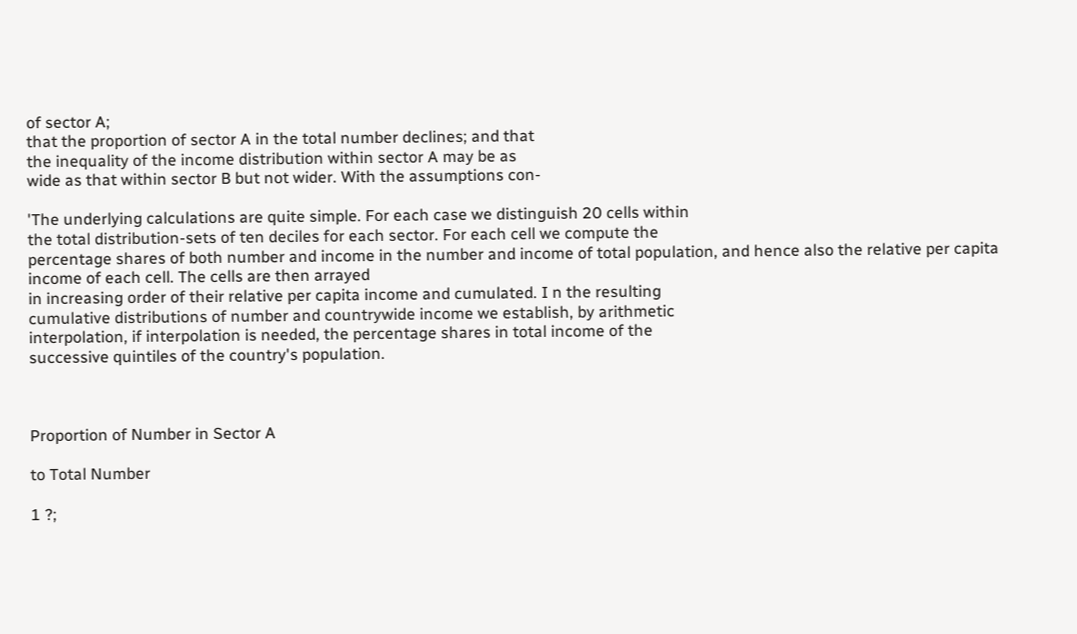of sector A;
that the proportion of sector A in the total number declines; and that
the inequality of the income distribution within sector A may be as
wide as that within sector B but not wider. With the assumptions con-

'The underlying calculations are quite simple. For each case we distinguish 20 cells within
the total distribution-sets of ten deciles for each sector. For each cell we compute the
percentage shares of both number and income in the number and income of total population, and hence also the relative per capita income of each cell. The cells are then arrayed
in increasing order of their relative per capita income and cumulated. I n the resulting
cumulative distributions of number and countrywide income we establish, by arithmetic
interpolation, if interpolation is needed, the percentage shares in total income of the
successive quintiles of the country's population.



Proportion of Number in Sector A

to Total Number

1 ?;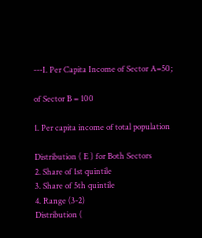---I. Per Capita Income of Sector A=50;

of Sector B = 100

1. Per capita income of total population

Distribution ( E ) for Both Sectors
2. Share of 1st quintile
3. Share of 5th quintile
4. Range (3-2)
Distribution (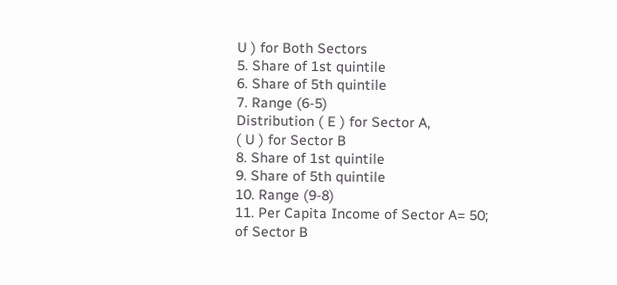U ) for Both Sectors
5. Share of 1st quintile
6. Share of 5th quintile
7. Range (6-5)
Distribution ( E ) for Sector A,
( U ) for Sector B
8. Share of 1st quintile
9. Share of 5th quintile
10. Range (9-8)
11. Per Capita Income of Sector A= 50;
of Sector B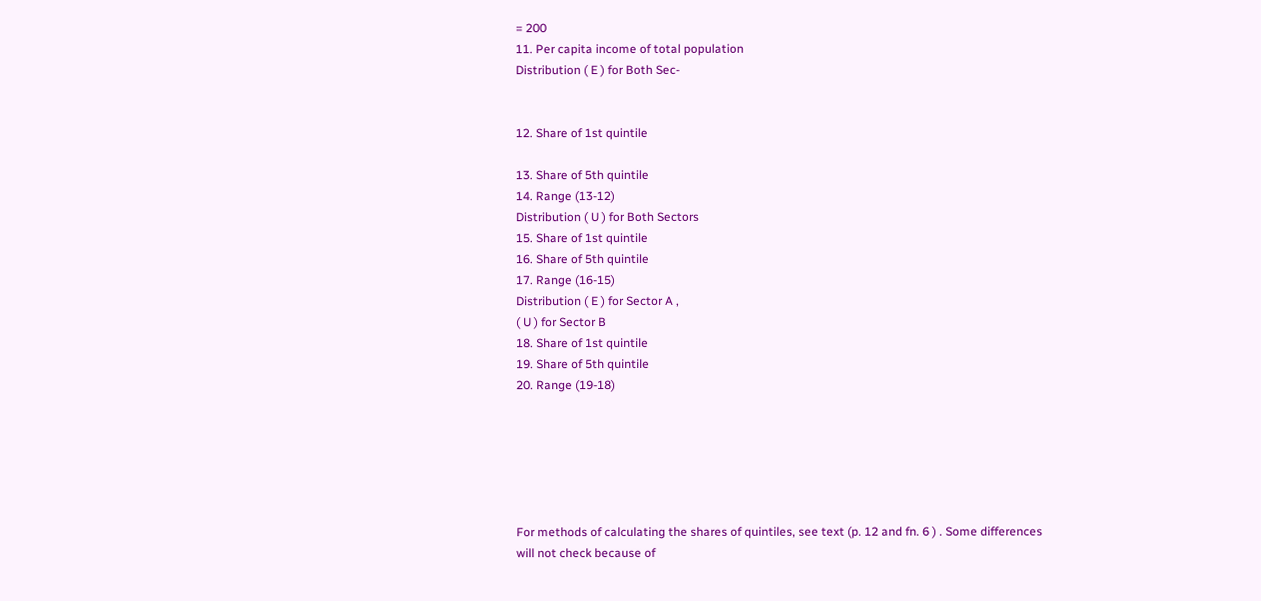= 200
11. Per capita income of total population
Distribution ( E ) for Both Sec-


12. Share of 1st quintile

13. Share of 5th quintile
14. Range (13-12)
Distribution ( U ) for Both Sectors
15. Share of 1st quintile
16. Share of 5th quintile
17. Range (16-15)
Distribution ( E ) for Sector A ,
( U ) for Sector B
18. Share of 1st quintile
19. Share of 5th quintile
20. Range (19-18)






For methods of calculating the shares of quintiles, see text (p. 12 and fn. 6 ) . Some differences
will not check because of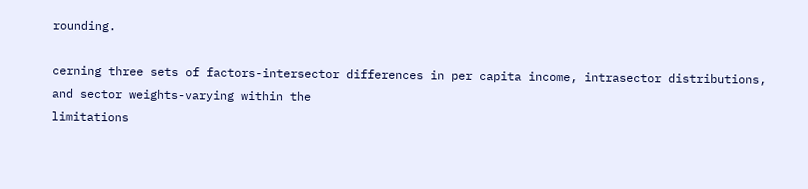rounding.

cerning three sets of factors-intersector differences in per capita income, intrasector distributions, and sector weights-varying within the
limitations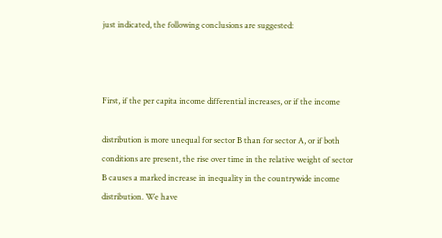just indicated, the following conclusions are suggested:



First, if the per capita income differential increases, or if the income

distribution is more unequal for sector B than for sector A, or if both
conditions are present, the rise over time in the relative weight of sector
B causes a marked increase in inequality in the countrywide income
distribution. We have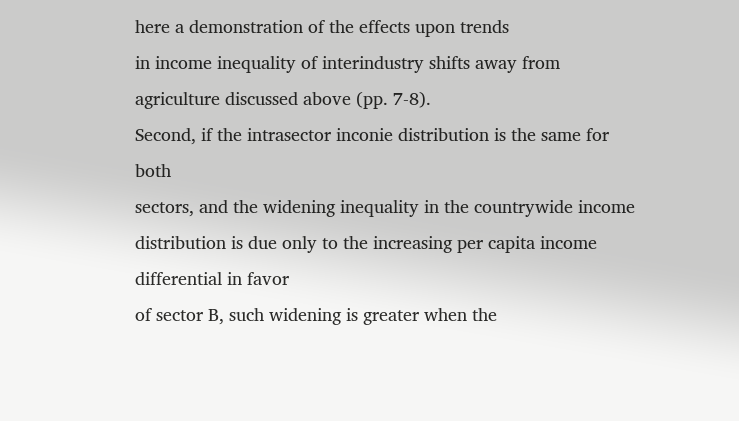here a demonstration of the effects upon trends
in income inequality of interindustry shifts away from agriculture discussed above (pp. 7-8).
Second, if the intrasector inconie distribution is the same for both
sectors, and the widening inequality in the countrywide income distribution is due only to the increasing per capita income differential in favor
of sector B, such widening is greater when the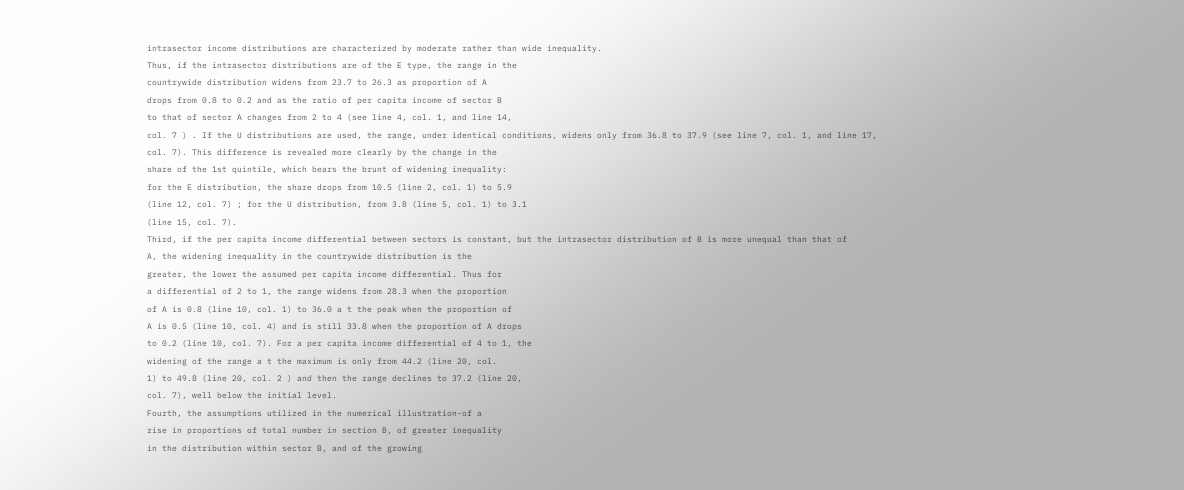intrasector income distributions are characterized by moderate rather than wide inequality.
Thus, if the intrasector distributions are of the E type, the range in the
countrywide distribution widens from 23.7 to 26.3 as proportion of A
drops from 0.8 to 0.2 and as the ratio of per capita income of sector B
to that of sector A changes from 2 to 4 (see line 4, col. 1, and line 14,
col. 7 ) . If the U distributions are used, the range, under identical conditions, widens only from 36.8 to 37.9 (see line 7, col. 1, and line 17,
col. 7). This difference is revealed more clearly by the change in the
share of the 1st quintile, which bears the brunt of widening inequality:
for the E distribution, the share drops from 10.5 (line 2, col. 1) to 5.9
(line 12, col. 7) ; for the U distribution, from 3.8 (line 5, col. 1) to 3.1
(line 15, col. 7).
Third, if the per capita income differential between sectors is constant, but the intrasector distribution of B is more unequal than that of
A, the widening inequality in the countrywide distribution is the
greater, the lower the assumed per capita income differential. Thus for
a differential of 2 to 1, the range widens from 28.3 when the proportion
of A is 0.8 (line 10, col. 1) to 36.0 a t the peak when the proportion of
A is 0.5 (line 10, col. 4) and is still 33.8 when the proportion of A drops
to 0.2 (line 10, col. 7). For a per capita income differential of 4 to 1, the
widening of the range a t the maximum is only from 44.2 (line 20, col.
1) to 49.8 (line 20, col. 2 ) and then the range declines to 37.2 (line 20,
col. 7), well below the initial level.
Fourth, the assumptions utilized in the numerical illustration-of a
rise in proportions of total number in section B, of greater inequality
in the distribution within sector B, and of the growing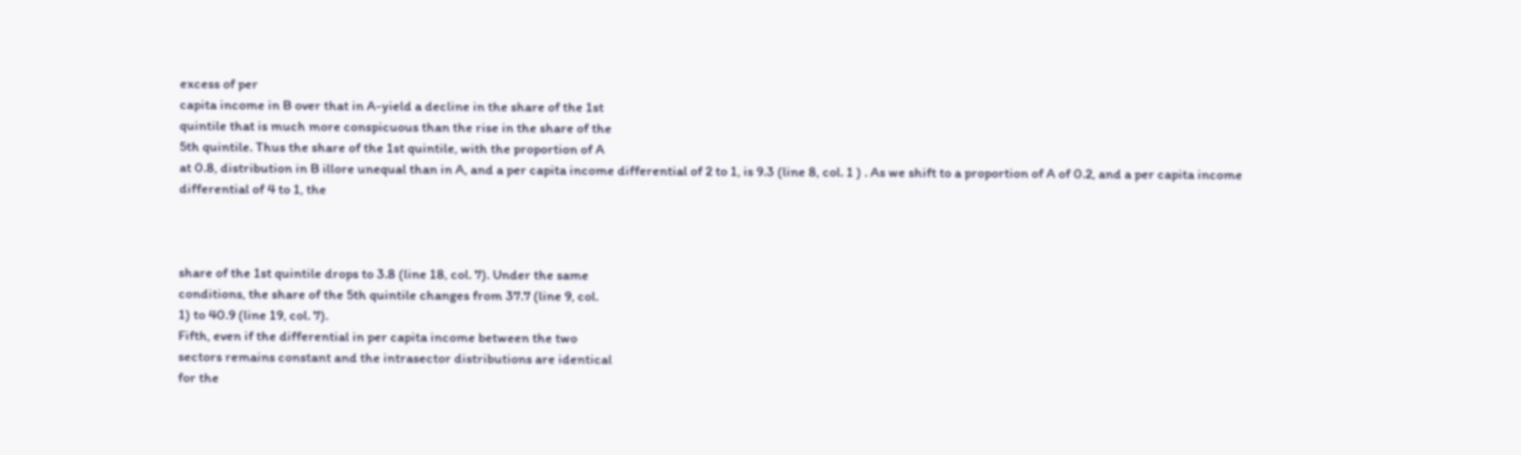excess of per
capita income in B over that in A-yield a decline in the share of the 1st
quintile that is much more conspicuous than the rise in the share of the
5th quintile. Thus the share of the 1st quintile, with the proportion of A
at 0.8, distribution in B illore unequal than in A, and a per capita income differential of 2 to 1, is 9.3 (line 8, col. 1 ) . As we shift to a proportion of A of 0.2, and a per capita income differential of 4 to 1, the



share of the 1st quintile drops to 3.8 (line 18, col. 7). Under the same
conditions, the share of the 5th quintile changes from 37.7 (line 9, col.
1) to 40.9 (line 19, col. 7).
Fifth, even if the differential in per capita income between the two
sectors remains constant and the intrasector distributions are identical
for the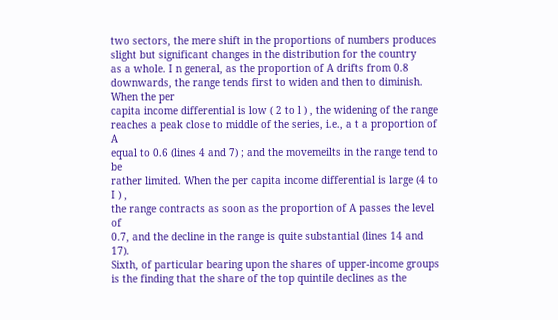two sectors, the mere shift in the proportions of numbers produces slight but significant changes in the distribution for the country
as a whole. I n general, as the proportion of A drifts from 0.8 downwards, the range tends first to widen and then to diminish. When the per
capita income differential is low ( 2 to l ) , the widening of the range
reaches a peak close to middle of the series, i.e., a t a proportion of A
equal to 0.6 (lines 4 and 7) ; and the movemeilts in the range tend to be
rather limited. When the per capita income differential is large (4 to I ) ,
the range contracts as soon as the proportion of A passes the level of
0.7, and the decline in the range is quite substantial (lines 14 and 17).
Sixth, of particular bearing upon the shares of upper-income groups
is the finding that the share of the top quintile declines as the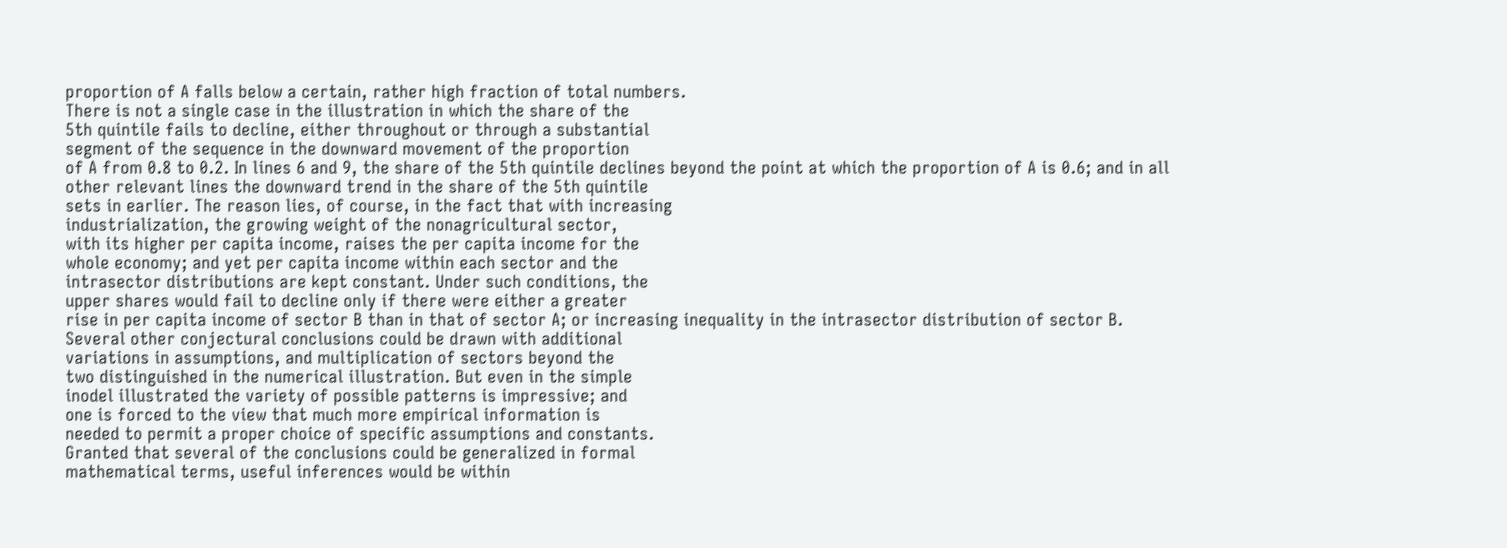proportion of A falls below a certain, rather high fraction of total numbers.
There is not a single case in the illustration in which the share of the
5th quintile fails to decline, either throughout or through a substantial
segment of the sequence in the downward movement of the proportion
of A from 0.8 to 0.2. In lines 6 and 9, the share of the 5th quintile declines beyond the point at which the proportion of A is 0.6; and in all
other relevant lines the downward trend in the share of the 5th quintile
sets in earlier. The reason lies, of course, in the fact that with increasing
industrialization, the growing weight of the nonagricultural sector,
with its higher per capita income, raises the per capita income for the
whole economy; and yet per capita income within each sector and the
intrasector distributions are kept constant. Under such conditions, the
upper shares would fail to decline only if there were either a greater
rise in per capita income of sector B than in that of sector A; or increasing inequality in the intrasector distribution of sector B.
Several other conjectural conclusions could be drawn with additional
variations in assumptions, and multiplication of sectors beyond the
two distinguished in the numerical illustration. But even in the simple
inodel illustrated the variety of possible patterns is impressive; and
one is forced to the view that much more empirical information is
needed to permit a proper choice of specific assumptions and constants.
Granted that several of the conclusions could be generalized in formal
mathematical terms, useful inferences would be within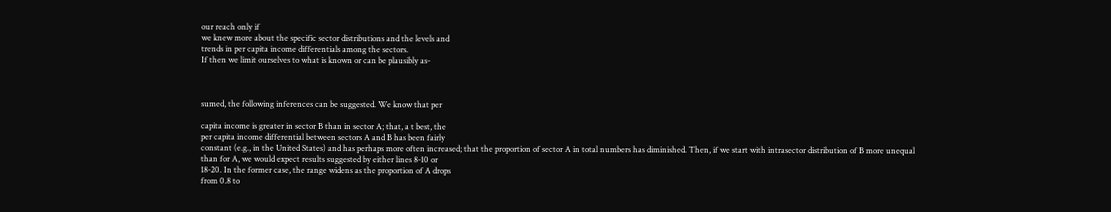our reach only if
we knew more about the specific sector distributions and the levels and
trends in per capita income differentials among the sectors.
If then we limit ourselves to what is known or can be plausibly as-



sumed, the following inferences can be suggested. We know that per

capita income is greater in sector B than in sector A; that, a t best, the
per capita income differential between sectors A and B has been fairly
constant (e.g., in the United States) and has perhaps more often increased; that the proportion of sector A in total numbers has diminished. Then, if we start with intrasector distribution of B more unequal
than for A, we would expect results suggested by either lines 8-10 or
18-20. In the former case, the range widens as the proportion of A drops
from 0.8 to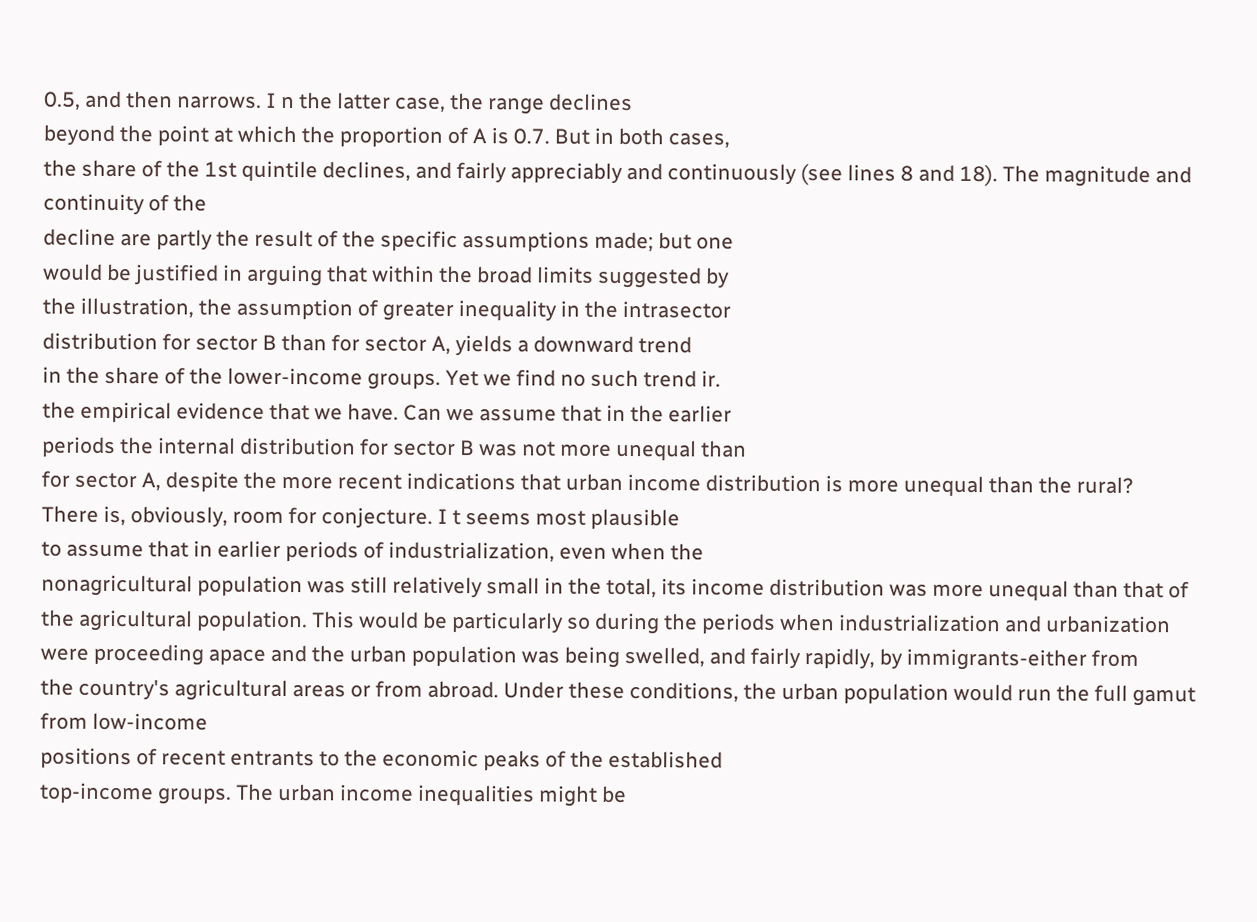0.5, and then narrows. I n the latter case, the range declines
beyond the point at which the proportion of A is 0.7. But in both cases,
the share of the 1st quintile declines, and fairly appreciably and continuously (see lines 8 and 18). The magnitude and continuity of the
decline are partly the result of the specific assumptions made; but one
would be justified in arguing that within the broad limits suggested by
the illustration, the assumption of greater inequality in the intrasector
distribution for sector B than for sector A, yields a downward trend
in the share of the lower-income groups. Yet we find no such trend ir.
the empirical evidence that we have. Can we assume that in the earlier
periods the internal distribution for sector B was not more unequal than
for sector A, despite the more recent indications that urban income distribution is more unequal than the rural?
There is, obviously, room for conjecture. I t seems most plausible
to assume that in earlier periods of industrialization, even when the
nonagricultural population was still relatively small in the total, its income distribution was more unequal than that of the agricultural population. This would be particularly so during the periods when industrialization and urbanization were proceeding apace and the urban population was being swelled, and fairly rapidly, by immigrants-either from
the country's agricultural areas or from abroad. Under these conditions, the urban population would run the full gamut from low-income
positions of recent entrants to the economic peaks of the established
top-income groups. The urban income inequalities might be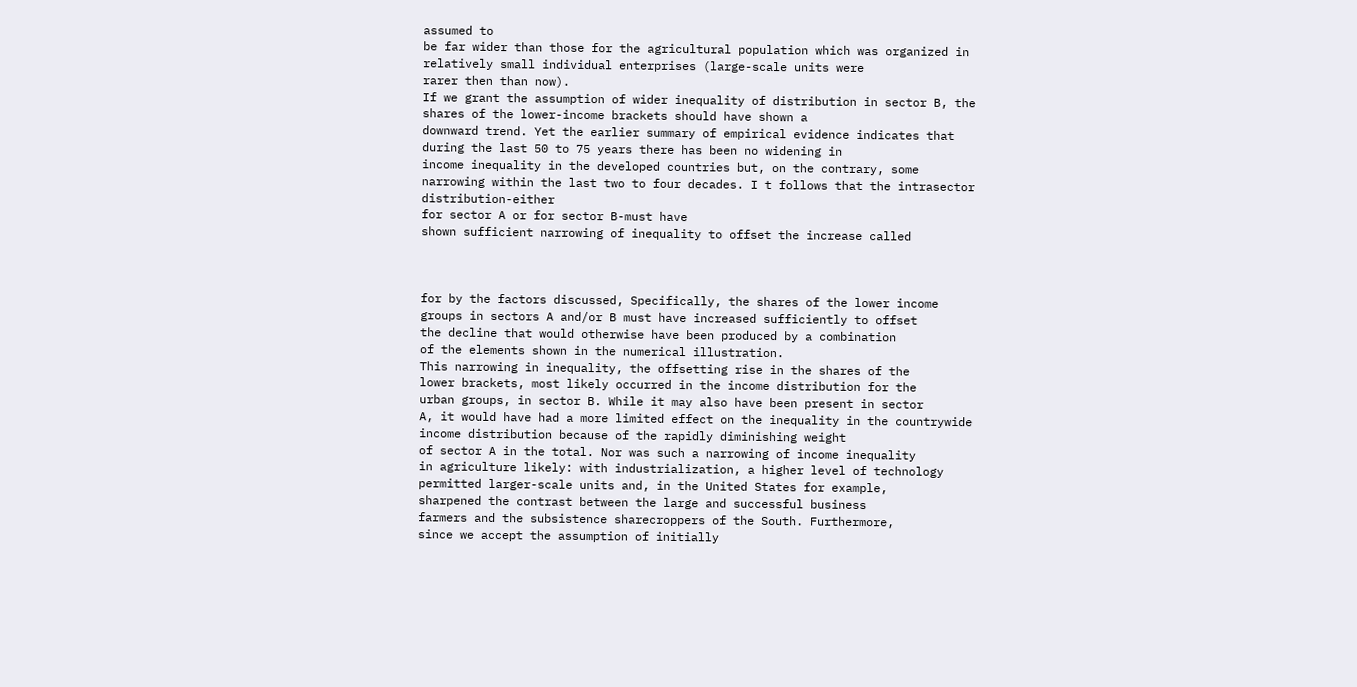assumed to
be far wider than those for the agricultural population which was organized in relatively small individual enterprises (large-scale units were
rarer then than now).
If we grant the assumption of wider inequality of distribution in sector B, the shares of the lower-income brackets should have shown a
downward trend. Yet the earlier summary of empirical evidence indicates that during the last 50 to 75 years there has been no widening in
income inequality in the developed countries but, on the contrary, some
narrowing within the last two to four decades. I t follows that the intrasector distribution-either
for sector A or for sector B-must have
shown sufficient narrowing of inequality to offset the increase called



for by the factors discussed, Specifically, the shares of the lower income
groups in sectors A and/or B must have increased sufficiently to offset
the decline that would otherwise have been produced by a combination
of the elements shown in the numerical illustration.
This narrowing in inequality, the offsetting rise in the shares of the
lower brackets, most likely occurred in the income distribution for the
urban groups, in sector B. While it may also have been present in sector
A, it would have had a more limited effect on the inequality in the countrywide income distribution because of the rapidly diminishing weight
of sector A in the total. Nor was such a narrowing of income inequality
in agriculture likely: with industrialization, a higher level of technology
permitted larger-scale units and, in the United States for example,
sharpened the contrast between the large and successful business
farmers and the subsistence sharecroppers of the South. Furthermore,
since we accept the assumption of initially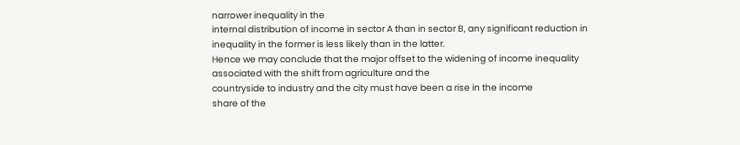narrower inequality in the
internal distribution of income in sector A than in sector B, any significant reduction in inequality in the former is less likely than in the latter.
Hence we may conclude that the major offset to the widening of income inequality associated with the shift from agriculture and the
countryside to industry and the city must have been a rise in the income
share of the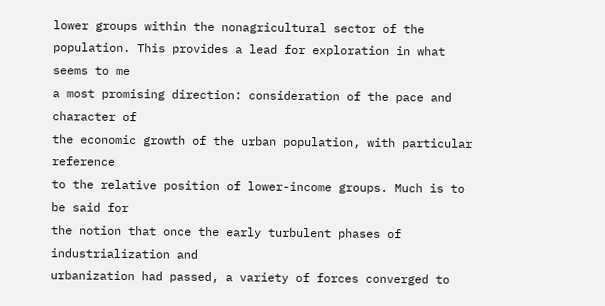lower groups within the nonagricultural sector of the
population. This provides a lead for exploration in what seems to me
a most promising direction: consideration of the pace and character of
the economic growth of the urban population, with particular reference
to the relative position of lower-income groups. Much is to be said for
the notion that once the early turbulent phases of industrialization and
urbanization had passed, a variety of forces converged to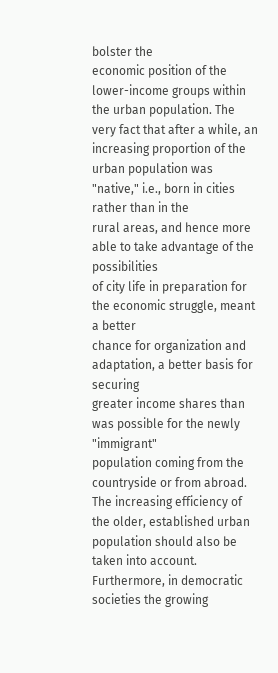bolster the
economic position of the lower-income groups within the urban population. The very fact that after a while, an increasing proportion of the
urban population was "native," i.e., born in cities rather than in the
rural areas, and hence more able to take advantage of the possibilities
of city life in preparation for the economic struggle, meant a better
chance for organization and adaptation, a better basis for securing
greater income shares than was possible for the newly "immigrant"
population coming from the countryside or from abroad. The increasing efficiency of the older, established urban population should also be
taken into account. Furthermore, in democratic societies the growing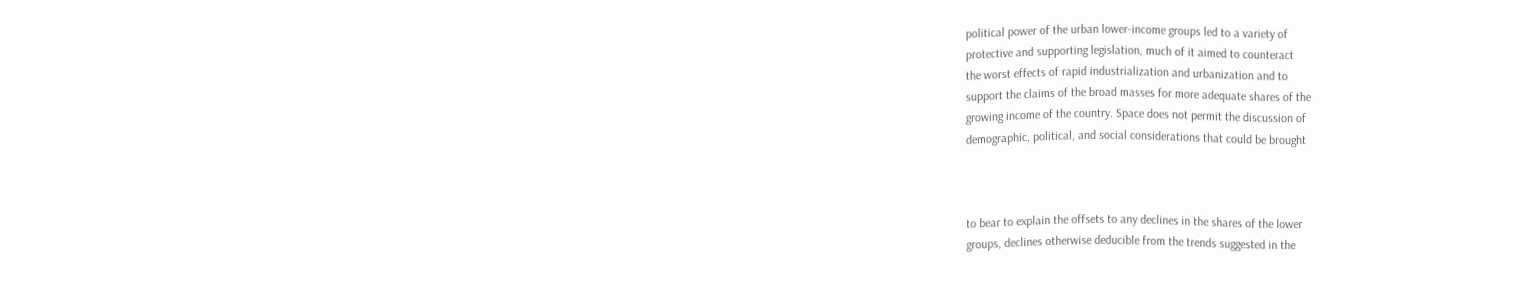political power of the urban lower-income groups led to a variety of
protective and supporting legislation, much of it aimed to counteract
the worst effects of rapid industrialization and urbanization and to
support the claims of the broad masses for more adequate shares of the
growing income of the country. Space does not permit the discussion of
demographic, political, and social considerations that could be brought



to bear to explain the offsets to any declines in the shares of the lower
groups, declines otherwise deducible from the trends suggested in the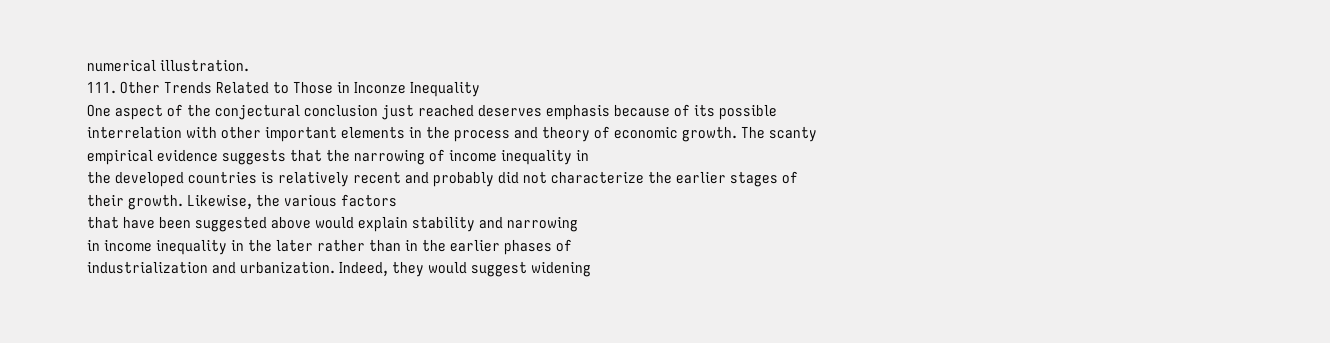numerical illustration.
111. Other Trends Related to Those in Inconze Inequality
One aspect of the conjectural conclusion just reached deserves emphasis because of its possible interrelation with other important elements in the process and theory of economic growth. The scanty empirical evidence suggests that the narrowing of income inequality in
the developed countries is relatively recent and probably did not characterize the earlier stages of their growth. Likewise, the various factors
that have been suggested above would explain stability and narrowing
in income inequality in the later rather than in the earlier phases of
industrialization and urbanization. Indeed, they would suggest widening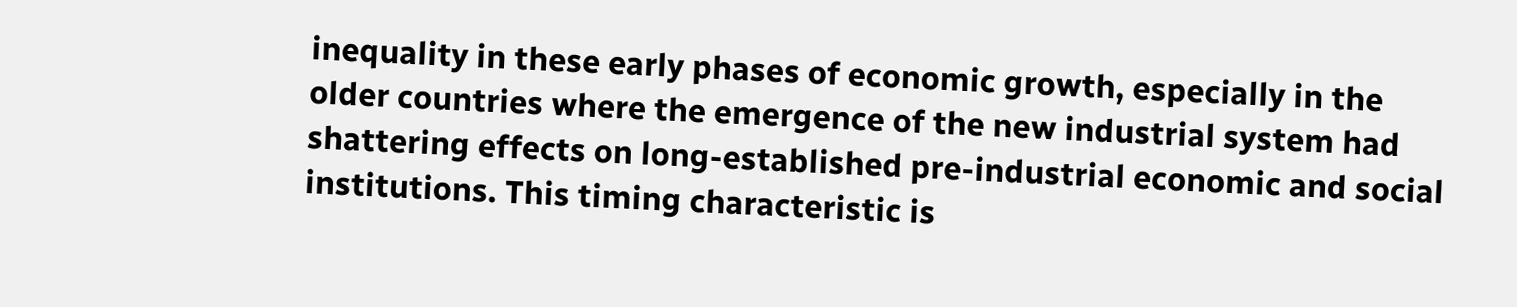inequality in these early phases of economic growth, especially in the
older countries where the emergence of the new industrial system had
shattering effects on long-established pre-industrial economic and social
institutions. This timing characteristic is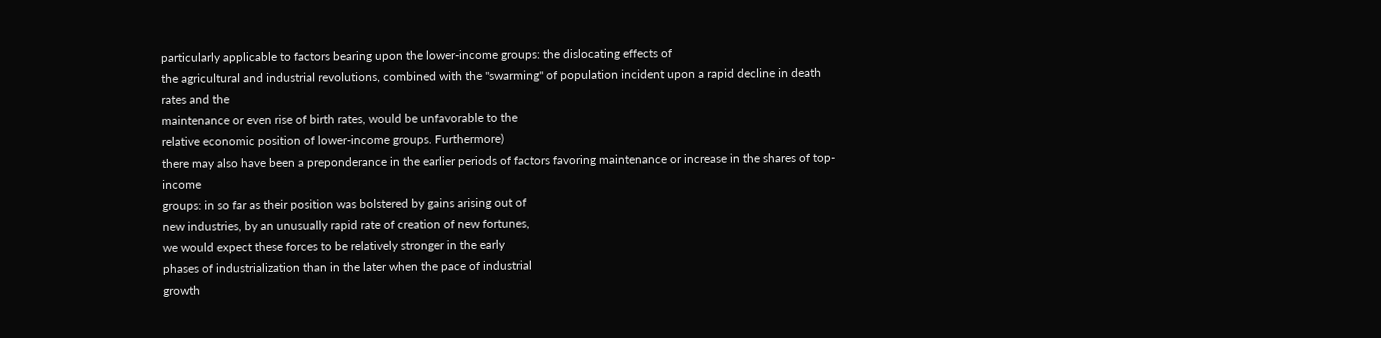particularly applicable to factors bearing upon the lower-income groups: the dislocating effects of
the agricultural and industrial revolutions, combined with the "swarming" of population incident upon a rapid decline in death rates and the
maintenance or even rise of birth rates, would be unfavorable to the
relative economic position of lower-income groups. Furthermore)
there may also have been a preponderance in the earlier periods of factors favoring maintenance or increase in the shares of top-income
groups: in so far as their position was bolstered by gains arising out of
new industries, by an unusually rapid rate of creation of new fortunes,
we would expect these forces to be relatively stronger in the early
phases of industrialization than in the later when the pace of industrial
growth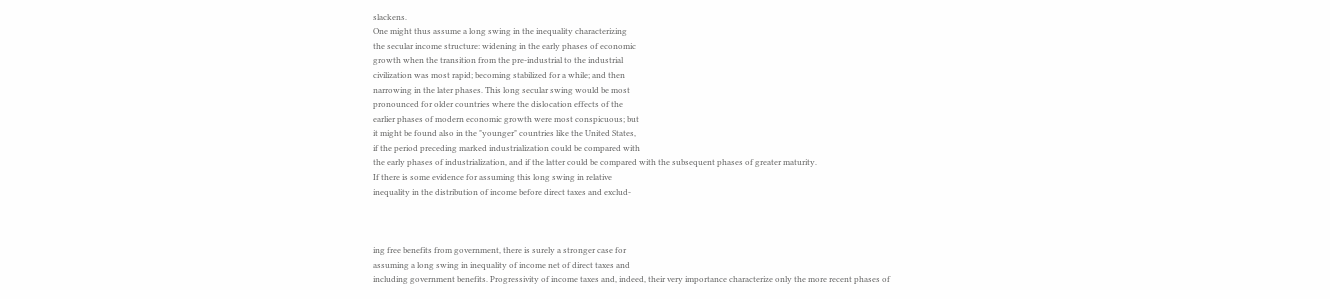slackens.
One might thus assume a long swing in the inequality characterizing
the secular income structure: widening in the early phases of economic
growth when the transition from the pre-industrial to the industrial
civilization was most rapid; becoming stabilized for a while; and then
narrowing in the later phases. This long secular swing would be most
pronounced for older countries where the dislocation effects of the
earlier phases of modern economic growth were most conspicuous; but
it might be found also in the "younger" countries like the United States,
if the period preceding marked industrialization could be compared with
the early phases of industrialization, and if the latter could be compared with the subsequent phases of greater maturity.
If there is some evidence for assuming this long swing in relative
inequality in the distribution of income before direct taxes and exclud-



ing free benefits from government, there is surely a stronger case for
assuming a long swing in inequality of income net of direct taxes and
including government benefits. Progressivity of income taxes and, indeed, their very importance characterize only the more recent phases of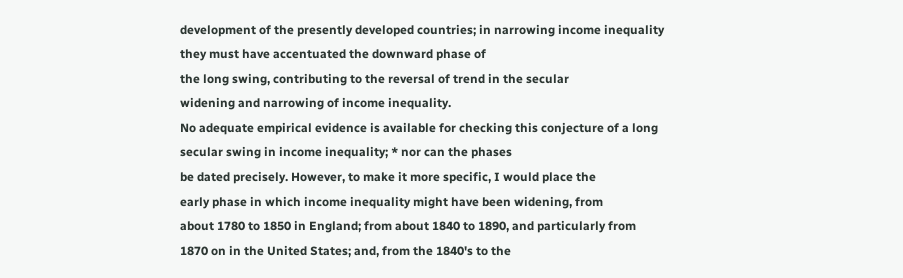development of the presently developed countries; in narrowing income inequality they must have accentuated the downward phase of
the long swing, contributing to the reversal of trend in the secular
widening and narrowing of income inequality.
No adequate empirical evidence is available for checking this conjecture of a long secular swing in income inequality; * nor can the phases
be dated precisely. However, to make it more specific, I would place the
early phase in which income inequality might have been widening, from
about 1780 to 1850 in England; from about 1840 to 1890, and particularly from 1870 on in the United States; and, from the 1840's to the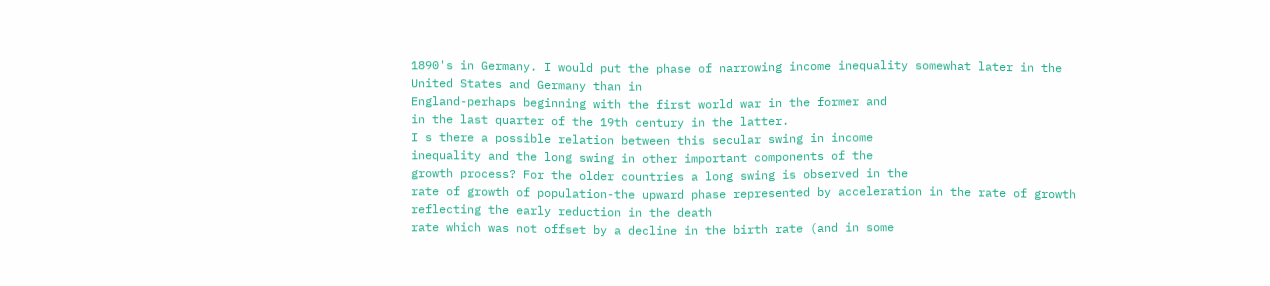1890's in Germany. I would put the phase of narrowing income inequality somewhat later in the United States and Germany than in
England-perhaps beginning with the first world war in the former and
in the last quarter of the 19th century in the latter.
I s there a possible relation between this secular swing in income
inequality and the long swing in other important components of the
growth process? For the older countries a long swing is observed in the
rate of growth of population-the upward phase represented by acceleration in the rate of growth reflecting the early reduction in the death
rate which was not offset by a decline in the birth rate (and in some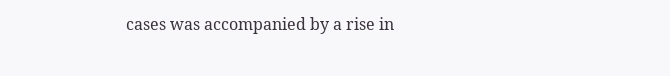cases was accompanied by a rise in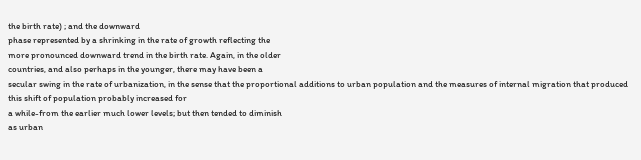the birth rate) ; and the downward
phase represented by a shrinking in the rate of growth reflecting the
more pronounced downward trend in the birth rate. Again, in the older
countries, and also perhaps in the younger, there may have been a
secular swing in the rate of urbanization, in the sense that the proportional additions to urban population and the measures of internal migration that produced this shift of population probably increased for
a while-from the earlier much lower levels; but then tended to diminish
as urban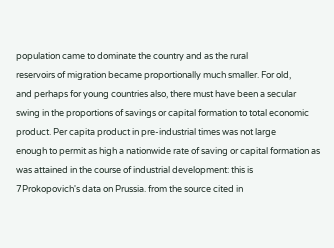population came to dominate the country and as the rural
reservoirs of migration became proportionally much smaller. For old,
and perhaps for young countries also, there must have been a secular
swing in the proportions of savings or capital formation to total economic product. Per capita product in pre-industrial times was not large
enough to permit as high a nationwide rate of saving or capital formation as was attained in the course of industrial development: this is
7Prokopovich's data on Prussia. from the source cited in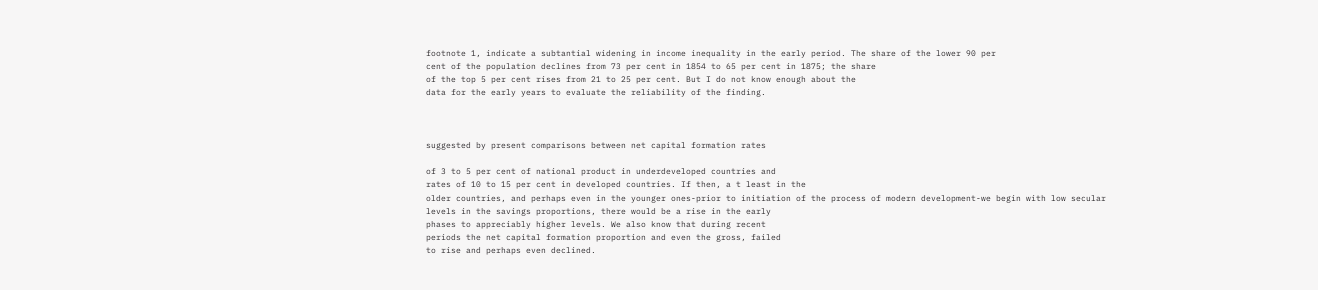footnote 1, indicate a subtantial widening in income inequality in the early period. The share of the lower 90 per
cent of the population declines from 73 per cent in 1854 to 65 per cent in 1875; the share
of the top 5 per cent rises from 21 to 25 per cent. But I do not know enough about the
data for the early years to evaluate the reliability of the finding.



suggested by present comparisons between net capital formation rates

of 3 to 5 per cent of national product in underdeveloped countries and
rates of 10 to 15 per cent in developed countries. If then, a t least in the
older countries, and perhaps even in the younger ones-prior to initiation of the process of modern development-we begin with low secular
levels in the savings proportions, there would be a rise in the early
phases to appreciably higher levels. We also know that during recent
periods the net capital formation proportion and even the gross, failed
to rise and perhaps even declined.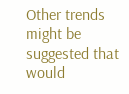Other trends might be suggested that would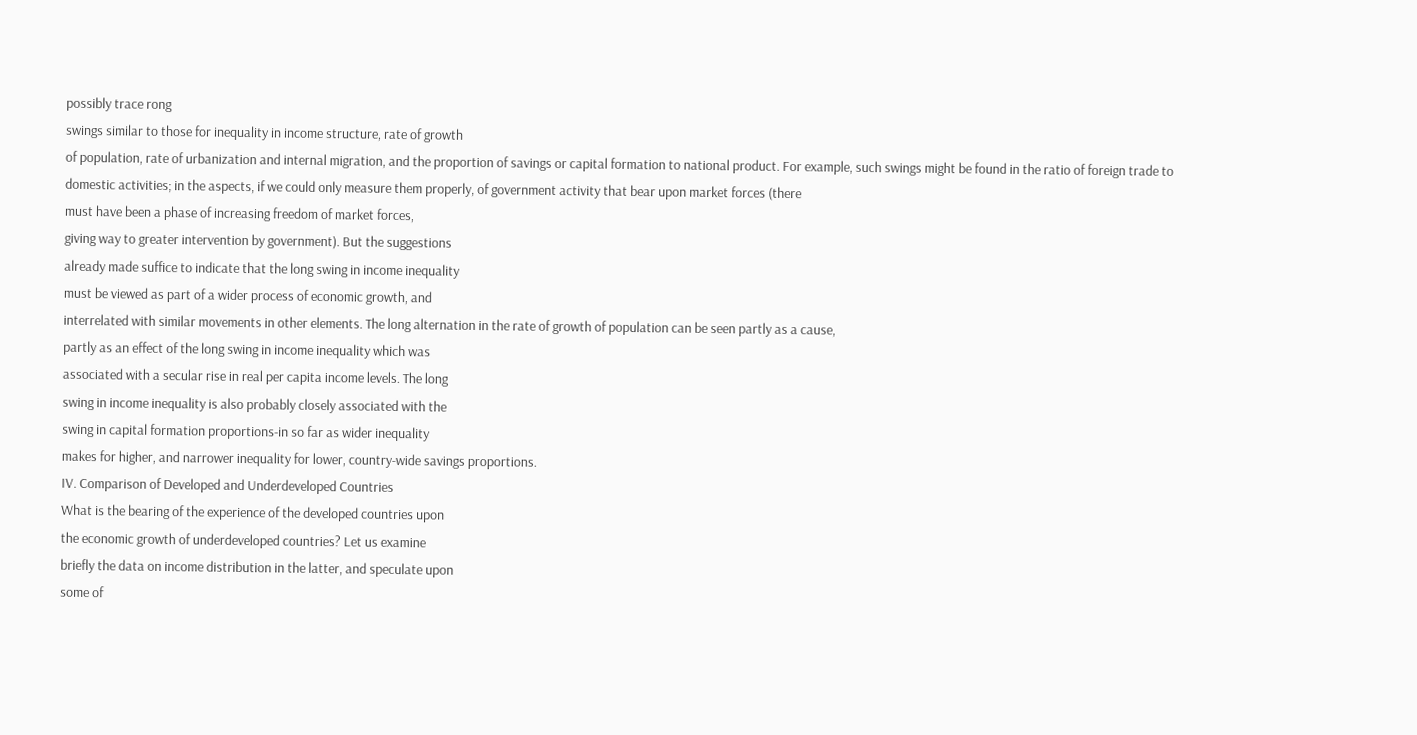possibly trace rong
swings similar to those for inequality in income structure, rate of growth
of population, rate of urbanization and internal migration, and the proportion of savings or capital formation to national product. For example, such swings might be found in the ratio of foreign trade to
domestic activities; in the aspects, if we could only measure them properly, of government activity that bear upon market forces (there
must have been a phase of increasing freedom of market forces,
giving way to greater intervention by government). But the suggestions
already made suffice to indicate that the long swing in income inequality
must be viewed as part of a wider process of economic growth, and
interrelated with similar movements in other elements. The long alternation in the rate of growth of population can be seen partly as a cause,
partly as an effect of the long swing in income inequality which was
associated with a secular rise in real per capita income levels. The long
swing in income inequality is also probably closely associated with the
swing in capital formation proportions-in so far as wider inequality
makes for higher, and narrower inequality for lower, country-wide savings proportions.
IV. Comparison of Developed and Underdeveloped Countries
What is the bearing of the experience of the developed countries upon
the economic growth of underdeveloped countries? Let us examine
briefly the data on income distribution in the latter, and speculate upon
some of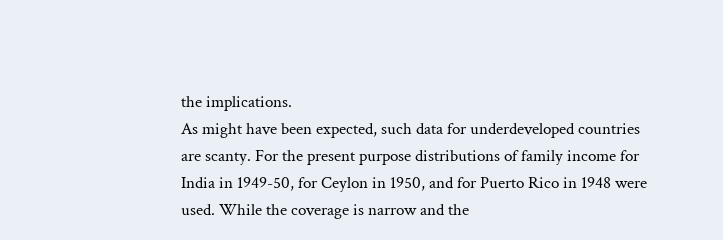the implications.
As might have been expected, such data for underdeveloped countries
are scanty. For the present purpose distributions of family income for
India in 1949-50, for Ceylon in 1950, and for Puerto Rico in 1948 were
used. While the coverage is narrow and the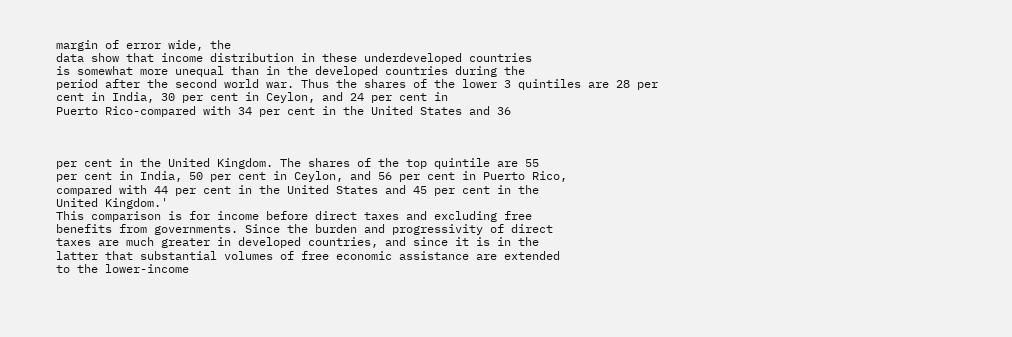margin of error wide, the
data show that income distribution in these underdeveloped countries
is somewhat more unequal than in the developed countries during the
period after the second world war. Thus the shares of the lower 3 quintiles are 28 per cent in India, 30 per cent in Ceylon, and 24 per cent in
Puerto Rico-compared with 34 per cent in the United States and 36



per cent in the United Kingdom. The shares of the top quintile are 55
per cent in India, 50 per cent in Ceylon, and 56 per cent in Puerto Rico,
compared with 44 per cent in the United States and 45 per cent in the
United Kingdom.'
This comparison is for income before direct taxes and excluding free
benefits from governments. Since the burden and progressivity of direct
taxes are much greater in developed countries, and since it is in the
latter that substantial volumes of free economic assistance are extended
to the lower-income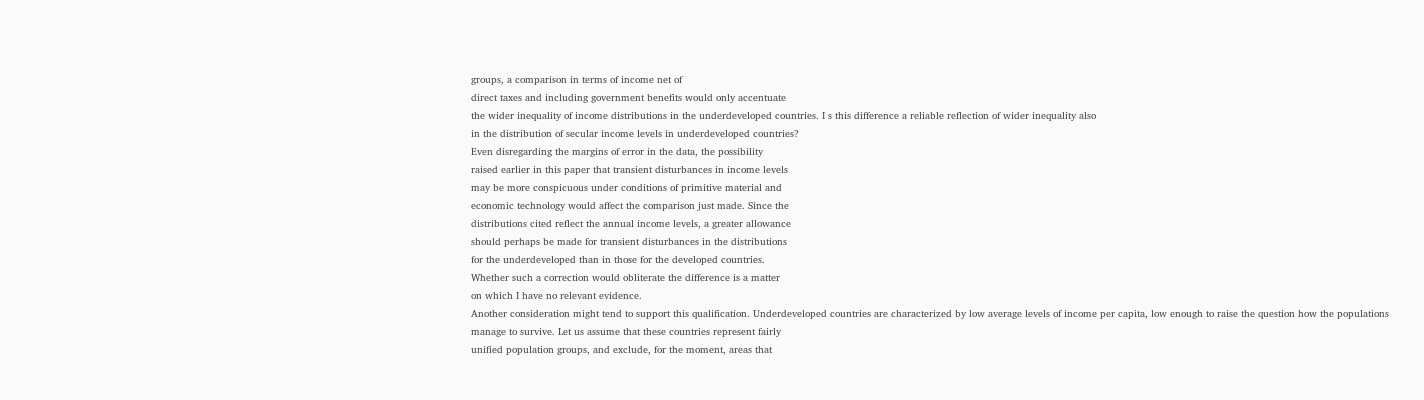groups, a comparison in terms of income net of
direct taxes and including government benefits would only accentuate
the wider inequality of income distributions in the underdeveloped countries. I s this difference a reliable reflection of wider inequality also
in the distribution of secular income levels in underdeveloped countries?
Even disregarding the margins of error in the data, the possibility
raised earlier in this paper that transient disturbances in income levels
may be more conspicuous under conditions of primitive material and
economic technology would affect the comparison just made. Since the
distributions cited reflect the annual income levels, a greater allowance
should perhaps be made for transient disturbances in the distributions
for the underdeveloped than in those for the developed countries.
Whether such a correction would obliterate the difference is a matter
on which I have no relevant evidence.
Another consideration might tend to support this qualification. Underdeveloped countries are characterized by low average levels of income per capita, low enough to raise the question how the populations
manage to survive. Let us assume that these countries represent fairly
unified population groups, and exclude, for the moment, areas that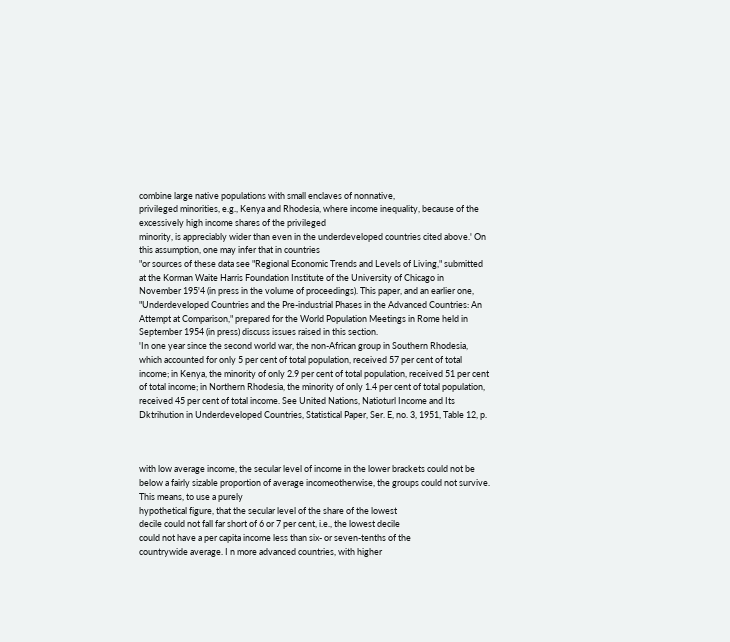combine large native populations with small enclaves of nonnative,
privileged minorities, e.g., Kenya and Rhodesia, where income inequality, because of the excessively high income shares of the privileged
minority, is appreciably wider than even in the underdeveloped countries cited above.' On this assumption, one may infer that in countries
"or sources of these data see "Regional Economic Trends and Levels of Living," submitted at the Korman Waite Harris Foundation Institute of the University of Chicago in
November 195'4 (in press in the volume of proceedings). This paper, and an earlier one,
"Underdeveloped Countries and the Pre-industrial Phases in the Advanced Countries: An
Attempt at Comparison," prepared for the World Population Meetings in Rome held in
September 1954 (in press) discuss issues raised in this section.
'In one year since the second world war, the non-African group in Southern Rhodesia,
which accounted for only 5 per cent of total population, received 57 per cent of total income; in Kenya, the minority of only 2.9 per cent of total population, received 51 per cent
of total income; in Northern Rhodesia, the minority of only 1.4 per cent of total population,
received 45 per cent of total income. See United Nations, Natioturl Income and Its Dktrihution in Underdeveloped Countries, Statistical Paper, Ser. E, no. 3, 1951, Table 12, p.



with low average income, the secular level of income in the lower brackets could not be below a fairly sizable proportion of average incomeotherwise, the groups could not survive. This means, to use a purely
hypothetical figure, that the secular level of the share of the lowest
decile could not fall far short of 6 or 7 per cent, i.e., the lowest decile
could not have a per capita income less than six- or seven-tenths of the
countrywide average. I n more advanced countries, with higher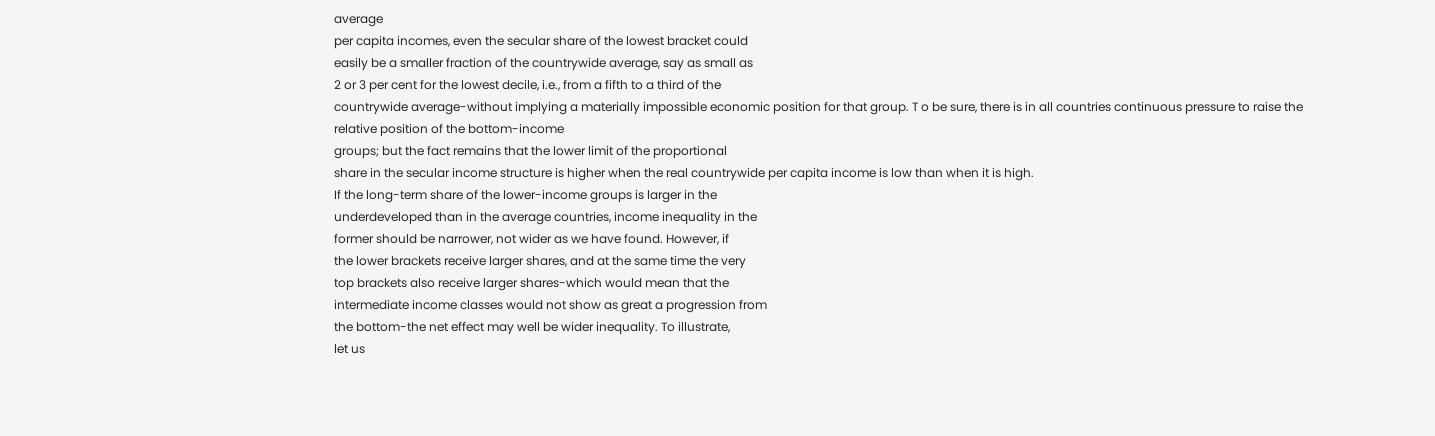average
per capita incomes, even the secular share of the lowest bracket could
easily be a smaller fraction of the countrywide average, say as small as
2 or 3 per cent for the lowest decile, i.e., from a fifth to a third of the
countrywide average-without implying a materially impossible economic position for that group. T o be sure, there is in all countries continuous pressure to raise the relative position of the bottom-income
groups; but the fact remains that the lower limit of the proportional
share in the secular income structure is higher when the real countrywide per capita income is low than when it is high.
If the long-term share of the lower-income groups is larger in the
underdeveloped than in the average countries, income inequality in the
former should be narrower, not wider as we have found. However, if
the lower brackets receive larger shares, and at the same time the very
top brackets also receive larger shares-which would mean that the
intermediate income classes would not show as great a progression from
the bottom-the net effect may well be wider inequality. To illustrate,
let us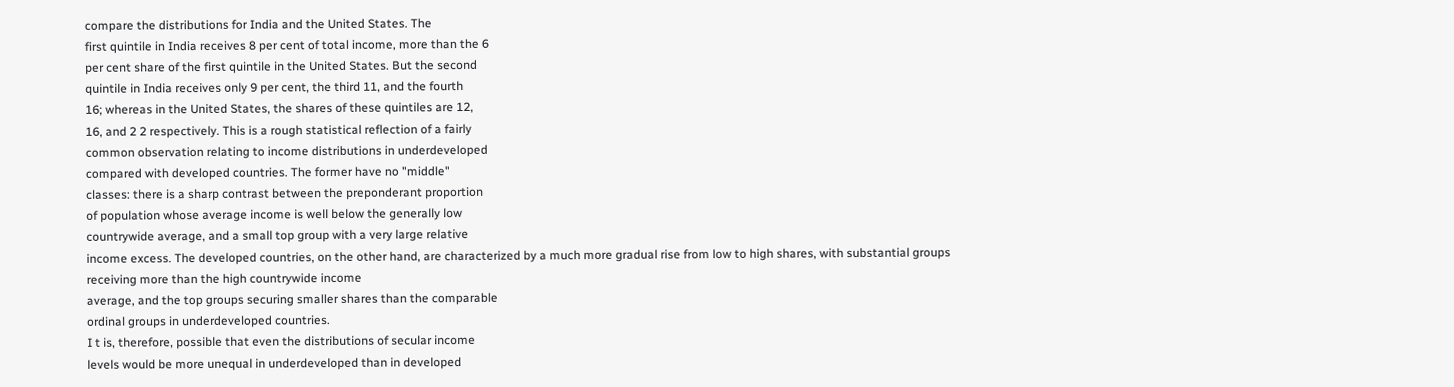compare the distributions for India and the United States. The
first quintile in India receives 8 per cent of total income, more than the 6
per cent share of the first quintile in the United States. But the second
quintile in India receives only 9 per cent, the third 11, and the fourth
16; whereas in the United States, the shares of these quintiles are 12,
16, and 2 2 respectively. This is a rough statistical reflection of a fairly
common observation relating to income distributions in underdeveloped
compared with developed countries. The former have no "middle"
classes: there is a sharp contrast between the preponderant proportion
of population whose average income is well below the generally low
countrywide average, and a small top group with a very large relative
income excess. The developed countries, on the other hand, are characterized by a much more gradual rise from low to high shares, with substantial groups receiving more than the high countrywide income
average, and the top groups securing smaller shares than the comparable
ordinal groups in underdeveloped countries.
I t is, therefore, possible that even the distributions of secular income
levels would be more unequal in underdeveloped than in developed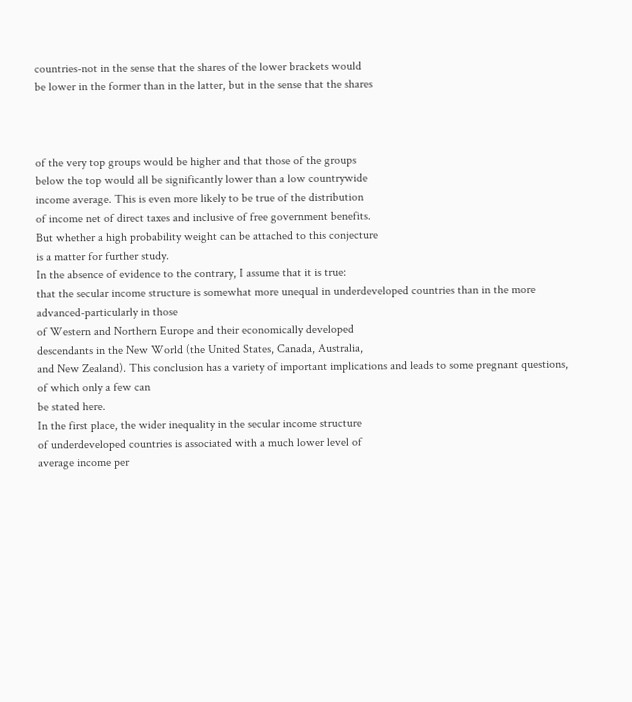countries-not in the sense that the shares of the lower brackets would
be lower in the former than in the latter, but in the sense that the shares



of the very top groups would be higher and that those of the groups
below the top would all be significantly lower than a low countrywide
income average. This is even more likely to be true of the distribution
of income net of direct taxes and inclusive of free government benefits.
But whether a high probability weight can be attached to this conjecture
is a matter for further study.
In the absence of evidence to the contrary, I assume that it is true:
that the secular income structure is somewhat more unequal in underdeveloped countries than in the more advanced-particularly in those
of Western and Northern Europe and their economically developed
descendants in the New World (the United States, Canada, Australia,
and New Zealand). This conclusion has a variety of important implications and leads to some pregnant questions, of which only a few can
be stated here.
In the first place, the wider inequality in the secular income structure
of underdeveloped countries is associated with a much lower level of
average income per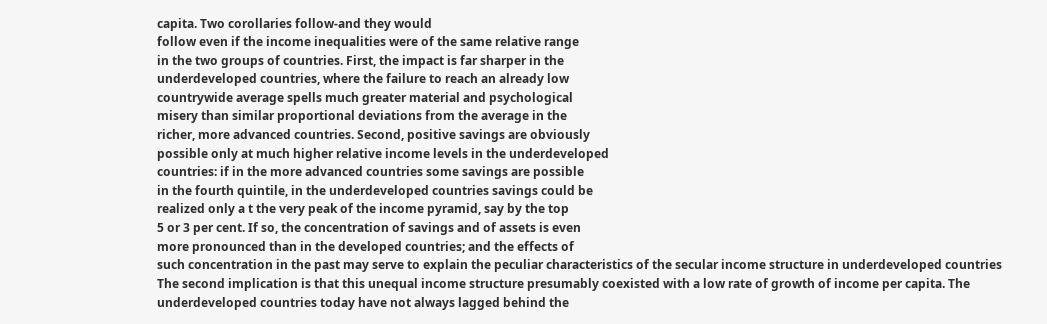capita. Two corollaries follow-and they would
follow even if the income inequalities were of the same relative range
in the two groups of countries. First, the impact is far sharper in the
underdeveloped countries, where the failure to reach an already low
countrywide average spells much greater material and psychological
misery than similar proportional deviations from the average in the
richer, more advanced countries. Second, positive savings are obviously
possible only at much higher relative income levels in the underdeveloped
countries: if in the more advanced countries some savings are possible
in the fourth quintile, in the underdeveloped countries savings could be
realized only a t the very peak of the income pyramid, say by the top
5 or 3 per cent. If so, the concentration of savings and of assets is even
more pronounced than in the developed countries; and the effects of
such concentration in the past may serve to explain the peculiar characteristics of the secular income structure in underdeveloped countries
The second implication is that this unequal income structure presumably coexisted with a low rate of growth of income per capita. The
underdeveloped countries today have not always lagged behind the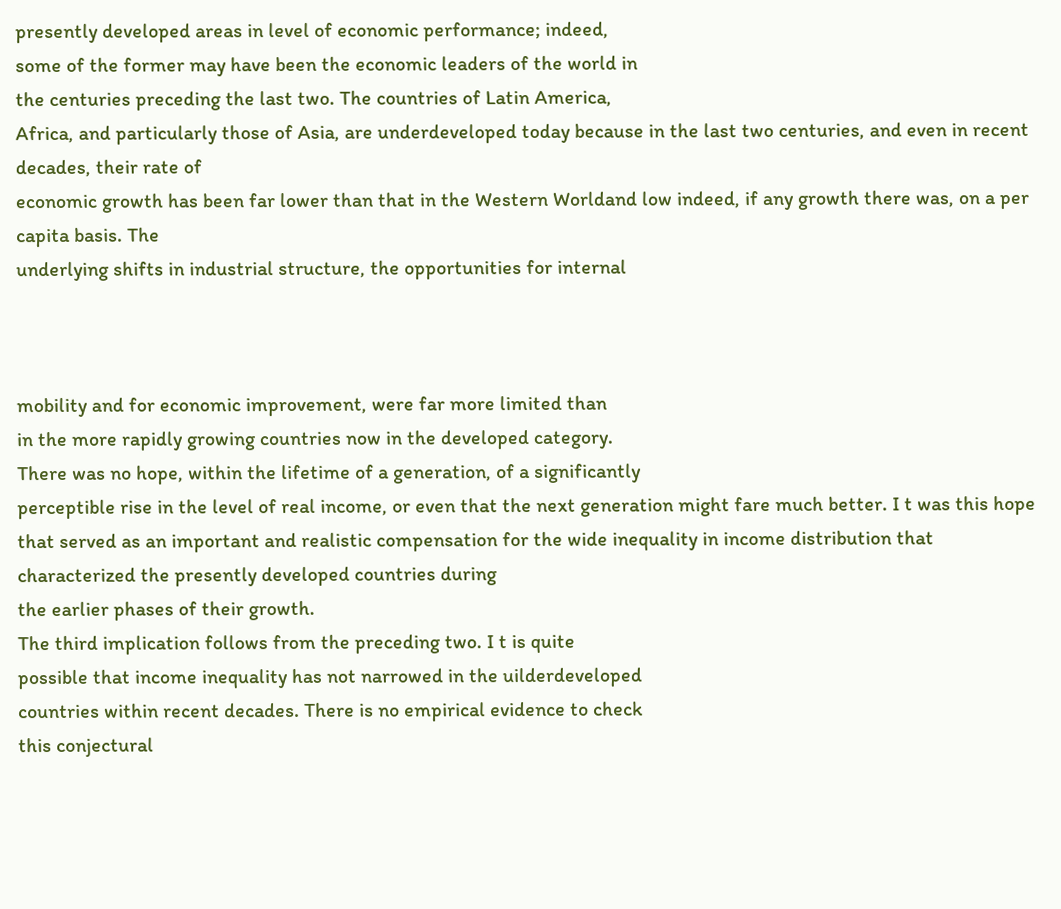presently developed areas in level of economic performance; indeed,
some of the former may have been the economic leaders of the world in
the centuries preceding the last two. The countries of Latin America,
Africa, and particularly those of Asia, are underdeveloped today because in the last two centuries, and even in recent decades, their rate of
economic growth has been far lower than that in the Western Worldand low indeed, if any growth there was, on a per capita basis. The
underlying shifts in industrial structure, the opportunities for internal



mobility and for economic improvement, were far more limited than
in the more rapidly growing countries now in the developed category.
There was no hope, within the lifetime of a generation, of a significantly
perceptible rise in the level of real income, or even that the next generation might fare much better. I t was this hope that served as an important and realistic compensation for the wide inequality in income distribution that characterized the presently developed countries during
the earlier phases of their growth.
The third implication follows from the preceding two. I t is quite
possible that income inequality has not narrowed in the uilderdeveloped
countries within recent decades. There is no empirical evidence to check
this conjectural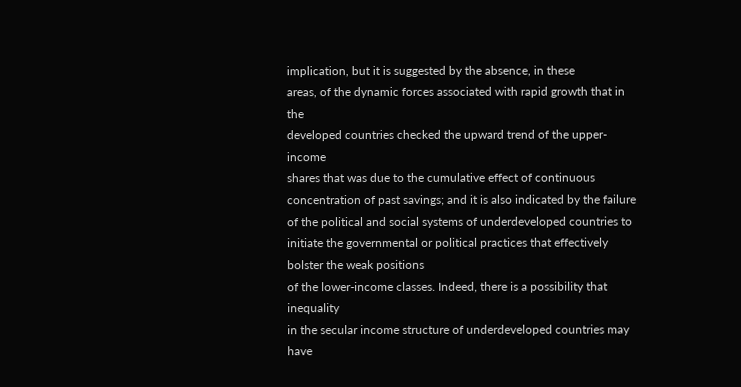implication, but it is suggested by the absence, in these
areas, of the dynamic forces associated with rapid growth that in the
developed countries checked the upward trend of the upper-income
shares that was due to the cumulative effect of continuous concentration of past savings; and it is also indicated by the failure of the political and social systems of underdeveloped countries to initiate the governmental or political practices that effectively bolster the weak positions
of the lower-income classes. Indeed, there is a possibility that inequality
in the secular income structure of underdeveloped countries may have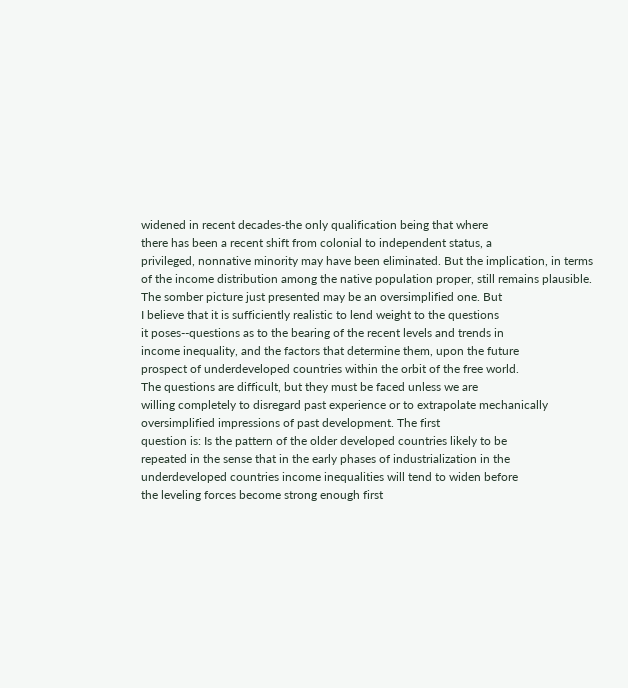widened in recent decades-the only qualification being that where
there has been a recent shift from colonial to independent status, a
privileged, nonnative minority may have been eliminated. But the implication, in terms of the income distribution among the native population proper, still remains plausible.
The somber picture just presented may be an oversimplified one. But
I believe that it is sufficiently realistic to lend weight to the questions
it poses--questions as to the bearing of the recent levels and trends in
income inequality, and the factors that determine them, upon the future
prospect of underdeveloped countries within the orbit of the free world.
The questions are difficult, but they must be faced unless we are
willing completely to disregard past experience or to extrapolate mechanically oversimplified impressions of past development. The first
question is: Is the pattern of the older developed countries likely to be
repeated in the sense that in the early phases of industrialization in the
underdeveloped countries income inequalities will tend to widen before
the leveling forces become strong enough first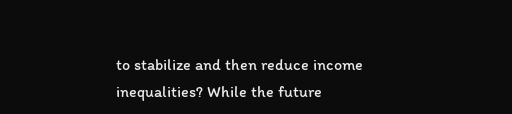to stabilize and then reduce income inequalities? While the future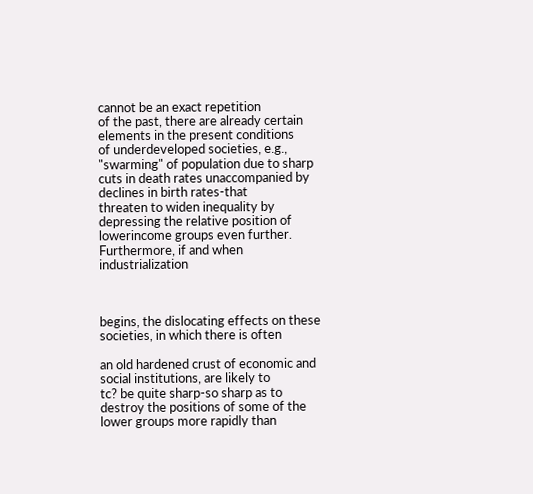cannot be an exact repetition
of the past, there are already certain elements in the present conditions
of underdeveloped societies, e.g., "swarming" of population due to sharp
cuts in death rates unaccompanied by declines in birth rates-that
threaten to widen inequality by depressing the relative position of lowerincome groups even further. Furthermore, if and when industrialization



begins, the dislocating effects on these societies, in which there is often

an old hardened crust of economic and social institutions, are likely to
tc? be quite sharp-so sharp as to destroy the positions of some of the
lower groups more rapidly than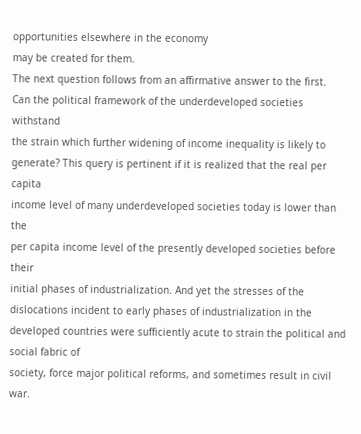opportunities elsewhere in the economy
may be created for them.
The next question follows from an affirmative answer to the first.
Can the political framework of the underdeveloped societies withstand
the strain which further widening of income inequality is likely to generate? This query is pertinent if it is realized that the real per capita
income level of many underdeveloped societies today is lower than the
per capita income level of the presently developed societies before their
initial phases of industrialization. And yet the stresses of the dislocations incident to early phases of industrialization in the developed countries were sufficiently acute to strain the political and social fabric of
society, force major political reforms, and sometimes result in civil war.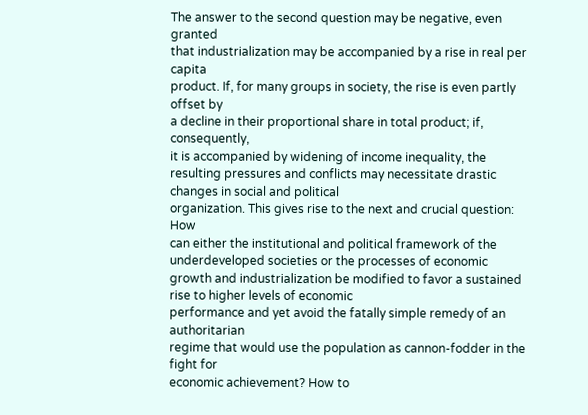The answer to the second question may be negative, even granted
that industrialization may be accompanied by a rise in real per capita
product. If, for many groups in society, the rise is even partly offset by
a decline in their proportional share in total product; if, consequently,
it is accompanied by widening of income inequality, the resulting pressures and conflicts may necessitate drastic changes in social and political
organization. This gives rise to the next and crucial question: How
can either the institutional and political framework of the underdeveloped societies or the processes of economic growth and industrialization be modified to favor a sustained rise to higher levels of economic
performance and yet avoid the fatally simple remedy of an authoritarian
regime that would use the population as cannon-fodder in the fight for
economic achievement? How to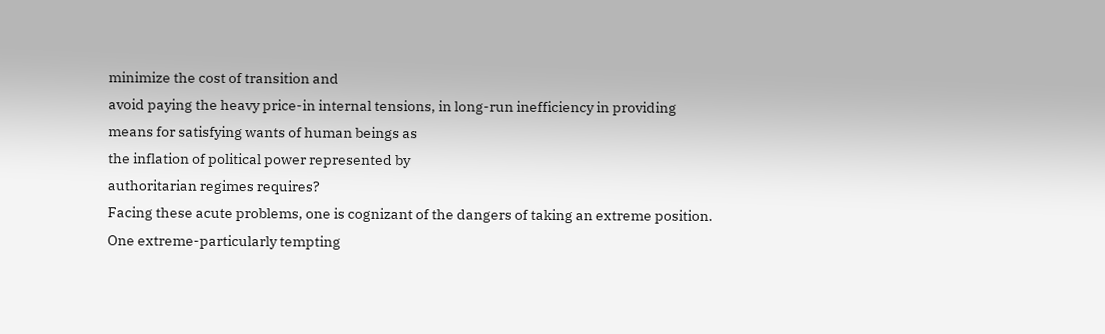minimize the cost of transition and
avoid paying the heavy price-in internal tensions, in long-run inefficiency in providing means for satisfying wants of human beings as
the inflation of political power represented by
authoritarian regimes requires?
Facing these acute problems, one is cognizant of the dangers of taking an extreme position. One extreme-particularly tempting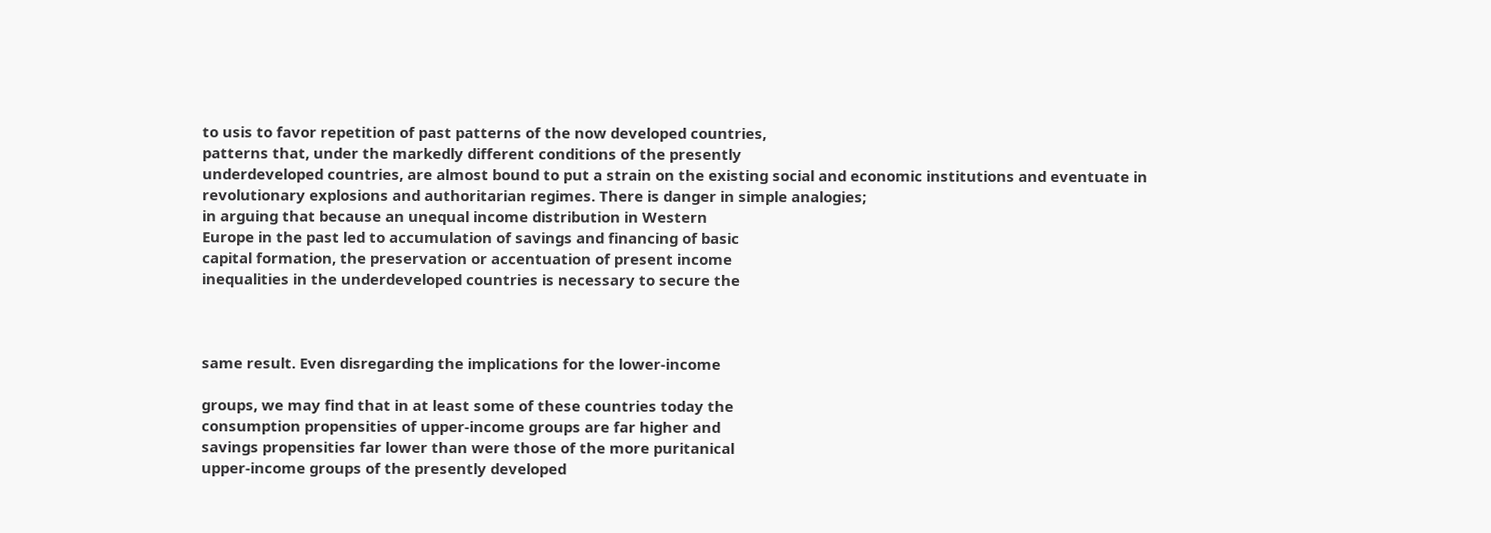to usis to favor repetition of past patterns of the now developed countries,
patterns that, under the markedly different conditions of the presently
underdeveloped countries, are almost bound to put a strain on the existing social and economic institutions and eventuate in revolutionary explosions and authoritarian regimes. There is danger in simple analogies;
in arguing that because an unequal income distribution in Western
Europe in the past led to accumulation of savings and financing of basic
capital formation, the preservation or accentuation of present income
inequalities in the underdeveloped countries is necessary to secure the



same result. Even disregarding the implications for the lower-income

groups, we may find that in at least some of these countries today the
consumption propensities of upper-income groups are far higher and
savings propensities far lower than were those of the more puritanical
upper-income groups of the presently developed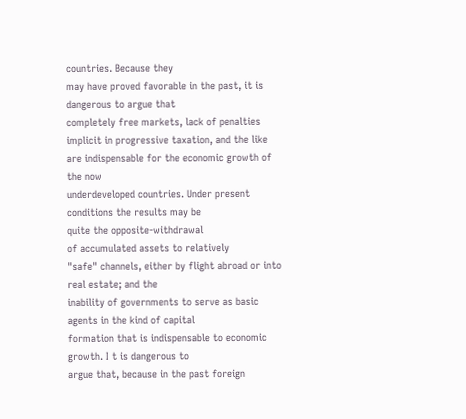countries. Because they
may have proved favorable in the past, it is dangerous to argue that
completely free markets, lack of penalties implicit in progressive taxation, and the like are indispensable for the economic growth of the now
underdeveloped countries. Under present conditions the results may be
quite the opposite-withdrawal
of accumulated assets to relatively
"safe" channels, either by flight abroad or into real estate; and the
inability of governments to serve as basic agents in the kind of capital
formation that is indispensable to economic growth. I t is dangerous to
argue that, because in the past foreign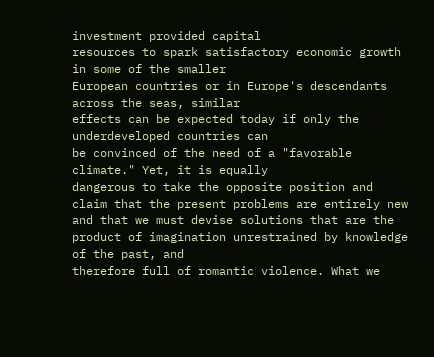investment provided capital
resources to spark satisfactory economic growth in some of the smaller
European countries or in Europe's descendants across the seas, similar
effects can be expected today if only the underdeveloped countries can
be convinced of the need of a "favorable climate." Yet, it is equally
dangerous to take the opposite position and claim that the present problems are entirely new and that we must devise solutions that are the
product of imagination unrestrained by knowledge of the past, and
therefore full of romantic violence. What we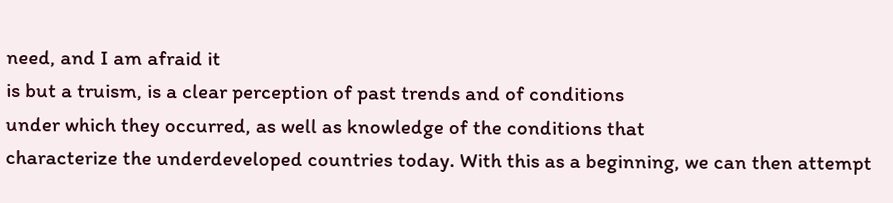need, and I am afraid it
is but a truism, is a clear perception of past trends and of conditions
under which they occurred, as well as knowledge of the conditions that
characterize the underdeveloped countries today. With this as a beginning, we can then attempt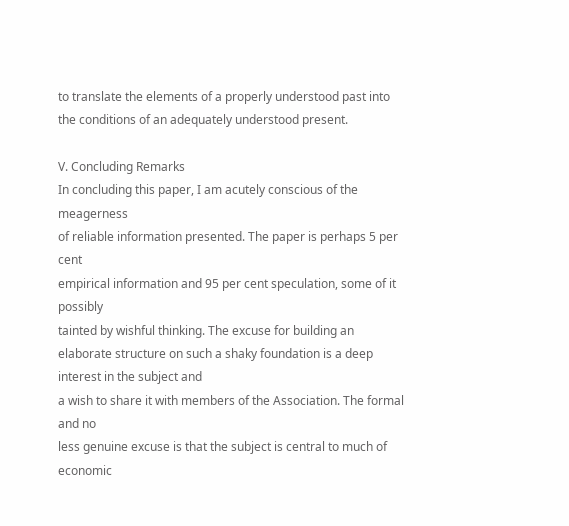to translate the elements of a properly understood past into the conditions of an adequately understood present.

V. Concluding Remarks
In concluding this paper, I am acutely conscious of the meagerness
of reliable information presented. The paper is perhaps 5 per cent
empirical information and 95 per cent speculation, some of it possibly
tainted by wishful thinking. The excuse for building an elaborate structure on such a shaky foundation is a deep interest in the subject and
a wish to share it with members of the Association. The formal and no
less genuine excuse is that the subject is central to much of economic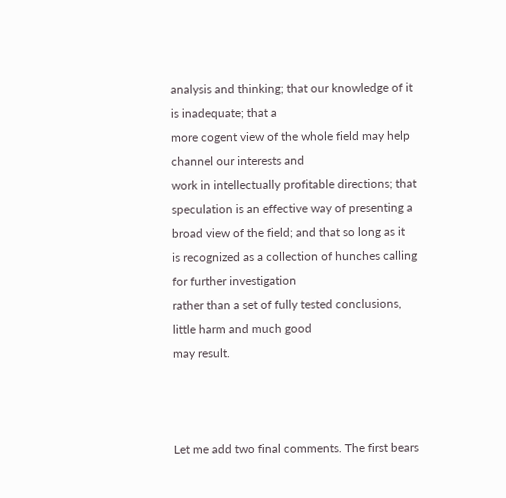analysis and thinking; that our knowledge of it is inadequate; that a
more cogent view of the whole field may help channel our interests and
work in intellectually profitable directions; that speculation is an effective way of presenting a broad view of the field; and that so long as it
is recognized as a collection of hunches calling for further investigation
rather than a set of fully tested conclusions, little harm and much good
may result.



Let me add two final comments. The first bears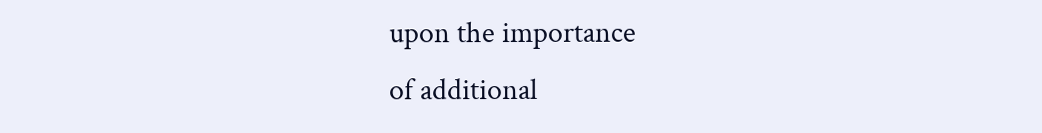upon the importance
of additional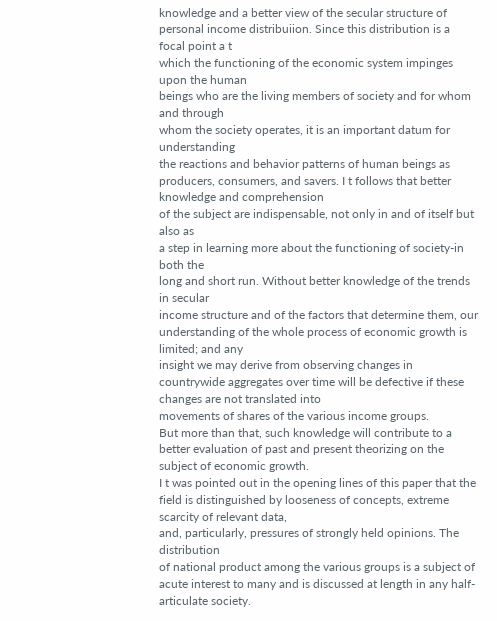knowledge and a better view of the secular structure of
personal income distribuiion. Since this distribution is a focal point a t
which the functioning of the economic system impinges upon the human
beings who are the living members of society and for whom and through
whom the society operates, it is an important datum for understanding
the reactions and behavior patterns of human beings as producers, consumers, and savers. I t follows that better knowledge and comprehension
of the subject are indispensable, not only in and of itself but also as
a step in learning more about the functioning of society-in both the
long and short run. Without better knowledge of the trends in secular
income structure and of the factors that determine them, our understanding of the whole process of economic growth is limited; and any
insight we may derive from observing changes in countrywide aggregates over time will be defective if these changes are not translated into
movements of shares of the various income groups.
But more than that, such knowledge will contribute to a better evaluation of past and present theorizing on the subject of economic growth.
I t was pointed out in the opening lines of this paper that the field is distinguished by looseness of concepts, extreme scarcity of relevant data,
and, particularly, pressures of strongly held opinions. The distribution
of national product among the various groups is a subject of acute interest to many and is discussed at length in any half-articulate society.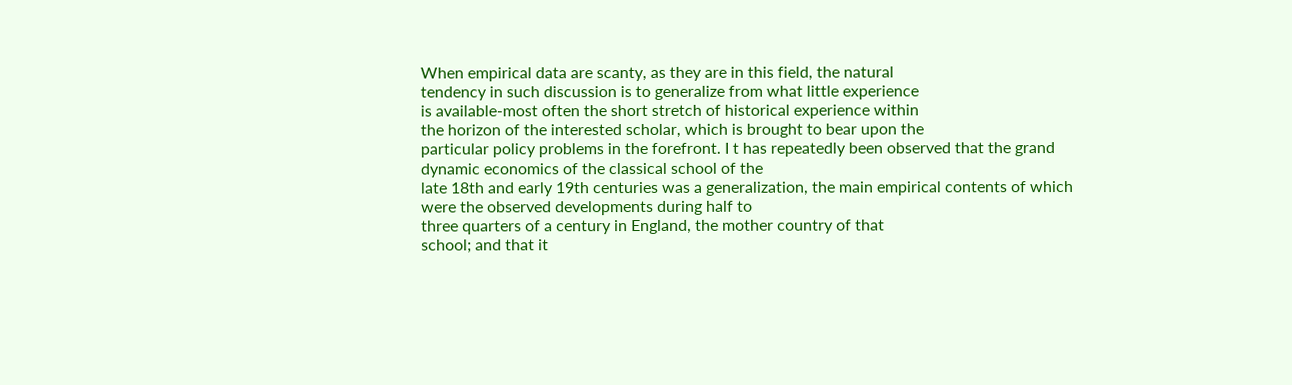When empirical data are scanty, as they are in this field, the natural
tendency in such discussion is to generalize from what little experience
is available-most often the short stretch of historical experience within
the horizon of the interested scholar, which is brought to bear upon the
particular policy problems in the forefront. I t has repeatedly been observed that the grand dynamic economics of the classical school of the
late 18th and early 19th centuries was a generalization, the main empirical contents of which were the observed developments during half to
three quarters of a century in England, the mother country of that
school; and that it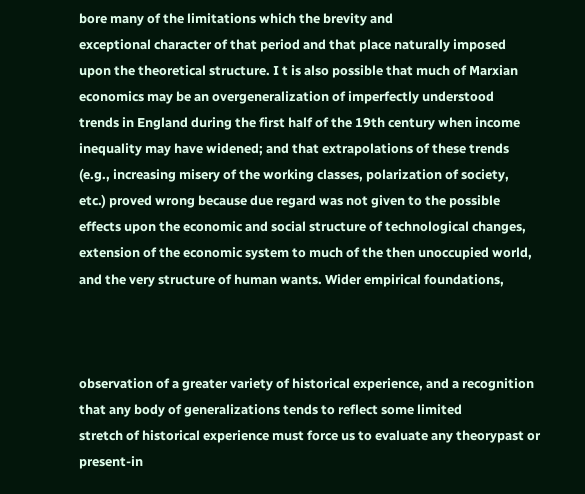bore many of the limitations which the brevity and
exceptional character of that period and that place naturally imposed
upon the theoretical structure. I t is also possible that much of Marxian
economics may be an overgeneralization of imperfectly understood
trends in England during the first half of the 19th century when income
inequality may have widened; and that extrapolations of these trends
(e.g., increasing misery of the working classes, polarization of society,
etc.) proved wrong because due regard was not given to the possible
effects upon the economic and social structure of technological changes,
extension of the economic system to much of the then unoccupied world,
and the very structure of human wants. Wider empirical foundations,



observation of a greater variety of historical experience, and a recognition that any body of generalizations tends to reflect some limited
stretch of historical experience must force us to evaluate any theorypast or present-in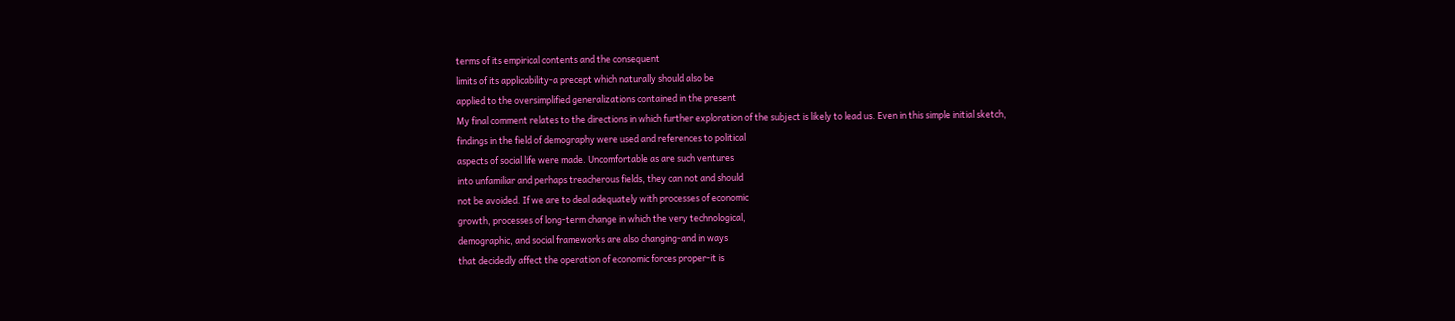terms of its empirical contents and the consequent
limits of its applicability-a precept which naturally should also be
applied to the oversimplified generalizations contained in the present
My final comment relates to the directions in which further exploration of the subject is likely to lead us. Even in this simple initial sketch,
findings in the field of demography were used and references to political
aspects of social life were made. Uncomfortable as are such ventures
into unfamiliar and perhaps treacherous fields, they can not and should
not be avoided. If we are to deal adequately with processes of economic
growth, processes of long-term change in which the very technological,
demographic, and social frameworks are also changing-and in ways
that decidedly affect the operation of economic forces proper-it is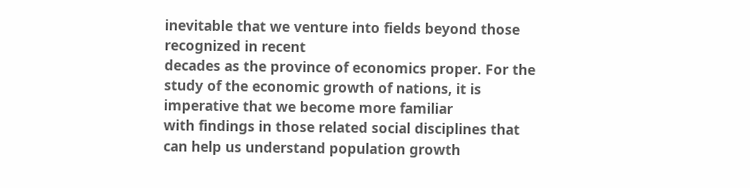inevitable that we venture into fields beyond those recognized in recent
decades as the province of economics proper. For the study of the economic growth of nations, it is imperative that we become more familiar
with findings in those related social disciplines that can help us understand population growth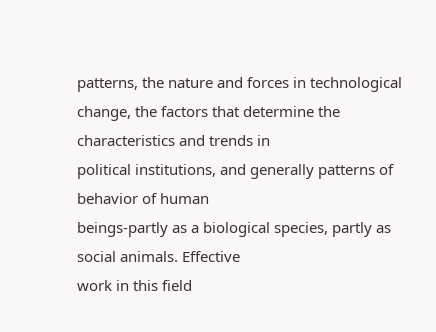patterns, the nature and forces in technological
change, the factors that determine the characteristics and trends in
political institutions, and generally patterns of behavior of human
beings-partly as a biological species, partly as social animals. Effective
work in this field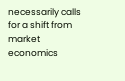necessarily calls for a shift from market economics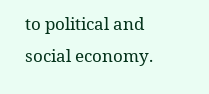to political and social economy.